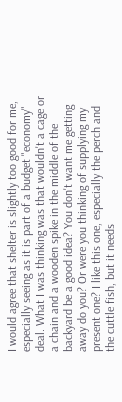I would agree that shelter is slightly too good for me, especially seeing as it is part of a budget "economy" deal. What I was thinking was that wouldn't a cage or a chain and a wooden spike in the middle of the backyard be a good idea? You don't want me getting away do you? Or were you thinking of supplying my present one? I like this one, especially the perch and the cuttle fish, but it needs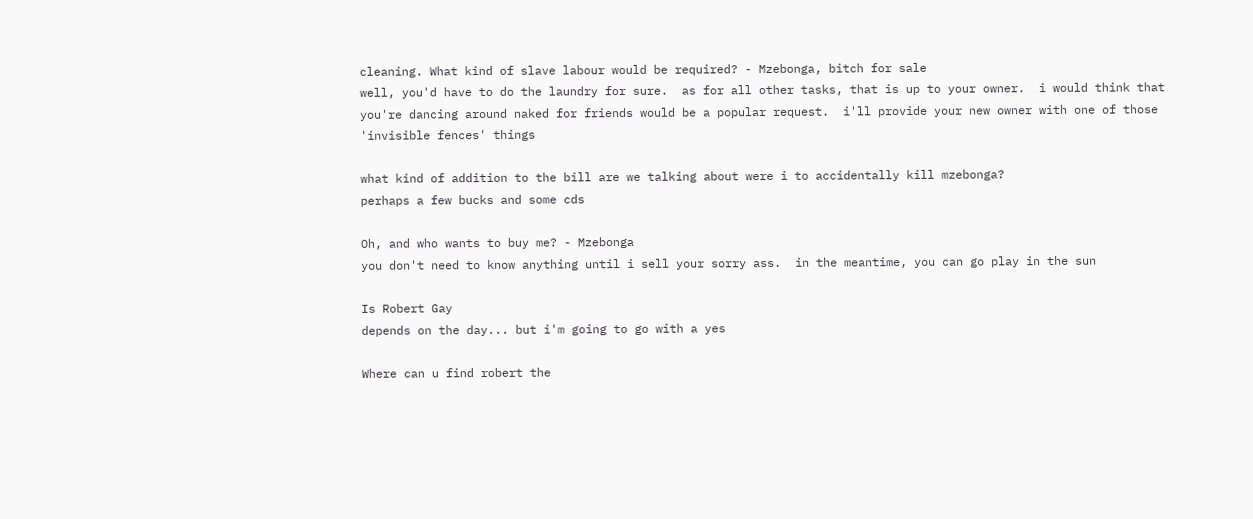cleaning. What kind of slave labour would be required? - Mzebonga, bitch for sale
well, you'd have to do the laundry for sure.  as for all other tasks, that is up to your owner.  i would think that you're dancing around naked for friends would be a popular request.  i'll provide your new owner with one of those 'invisible fences' things

what kind of addition to the bill are we talking about were i to accidentally kill mzebonga?
perhaps a few bucks and some cds

Oh, and who wants to buy me? - Mzebonga
you don't need to know anything until i sell your sorry ass.  in the meantime, you can go play in the sun

Is Robert Gay
depends on the day... but i'm going to go with a yes

Where can u find robert the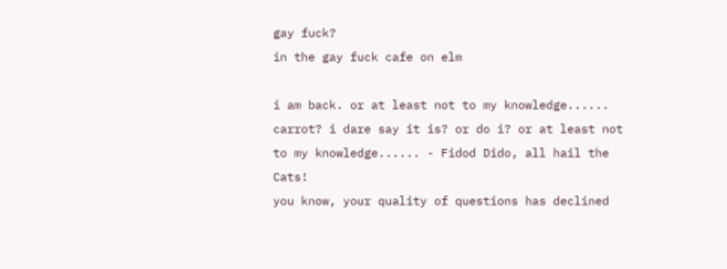gay fuck?
in the gay fuck cafe on elm

i am back. or at least not to my knowledge...... carrot? i dare say it is? or do i? or at least not to my knowledge...... - Fidod Dido, all hail the Cats!
you know, your quality of questions has declined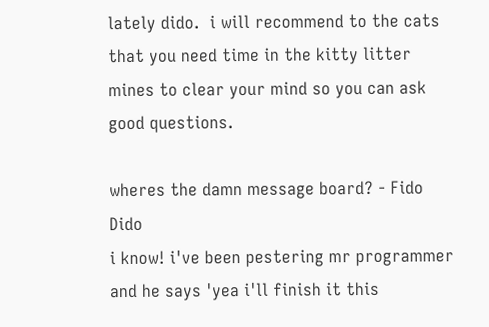lately dido.  i will recommend to the cats that you need time in the kitty litter mines to clear your mind so you can ask good questions.

wheres the damn message board? - Fido Dido
i know! i've been pestering mr programmer and he says 'yea i'll finish it this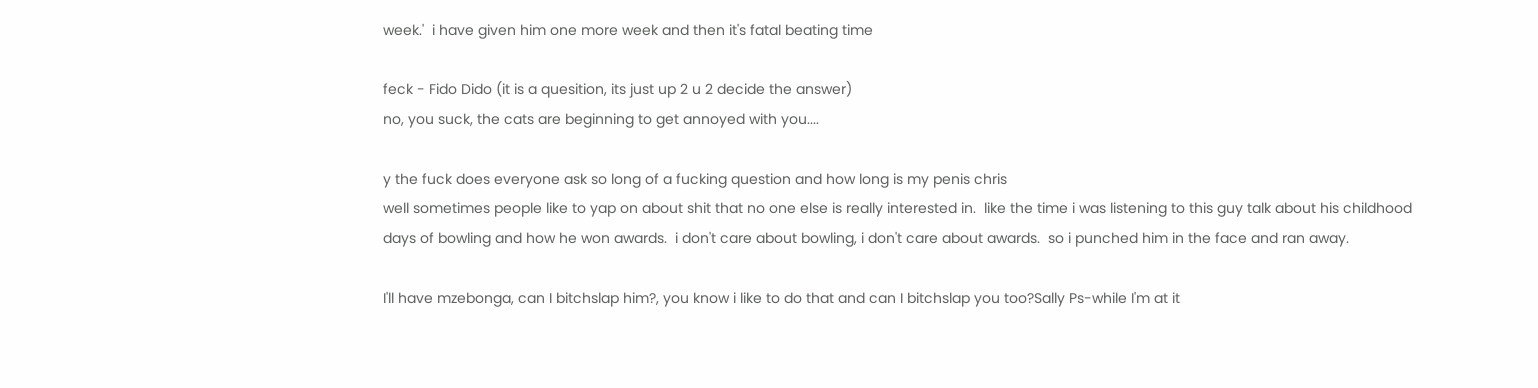week.'  i have given him one more week and then it's fatal beating time

feck - Fido Dido (it is a quesition, its just up 2 u 2 decide the answer)
no, you suck, the cats are beginning to get annoyed with you....

y the fuck does everyone ask so long of a fucking question and how long is my penis chris
well sometimes people like to yap on about shit that no one else is really interested in.  like the time i was listening to this guy talk about his childhood days of bowling and how he won awards.  i don't care about bowling, i don't care about awards.  so i punched him in the face and ran away.

I'll have mzebonga, can I bitchslap him?, you know i like to do that and can I bitchslap you too?Sally Ps-while I'm at it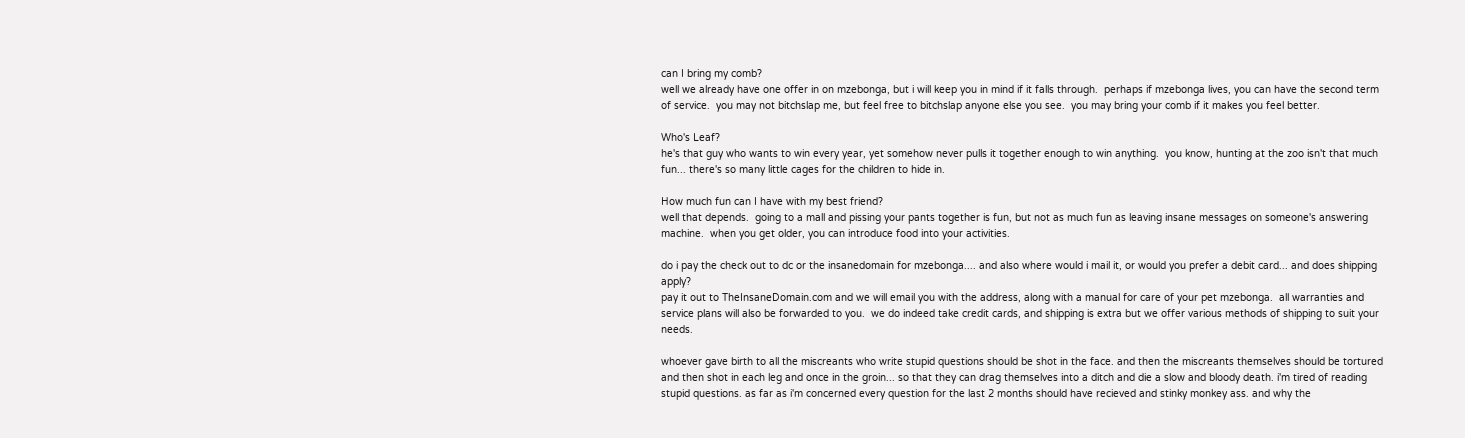can I bring my comb?
well we already have one offer in on mzebonga, but i will keep you in mind if it falls through.  perhaps if mzebonga lives, you can have the second term of service.  you may not bitchslap me, but feel free to bitchslap anyone else you see.  you may bring your comb if it makes you feel better.

Who's Leaf?
he's that guy who wants to win every year, yet somehow never pulls it together enough to win anything.  you know, hunting at the zoo isn't that much fun... there's so many little cages for the children to hide in.

How much fun can I have with my best friend?
well that depends.  going to a mall and pissing your pants together is fun, but not as much fun as leaving insane messages on someone's answering machine.  when you get older, you can introduce food into your activities.

do i pay the check out to dc or the insanedomain for mzebonga.... and also where would i mail it, or would you prefer a debit card... and does shipping apply?
pay it out to TheInsaneDomain.com and we will email you with the address, along with a manual for care of your pet mzebonga.  all warranties and service plans will also be forwarded to you.  we do indeed take credit cards, and shipping is extra but we offer various methods of shipping to suit your needs.

whoever gave birth to all the miscreants who write stupid questions should be shot in the face. and then the miscreants themselves should be tortured and then shot in each leg and once in the groin... so that they can drag themselves into a ditch and die a slow and bloody death. i'm tired of reading stupid questions. as far as i'm concerned every question for the last 2 months should have recieved and stinky monkey ass. and why the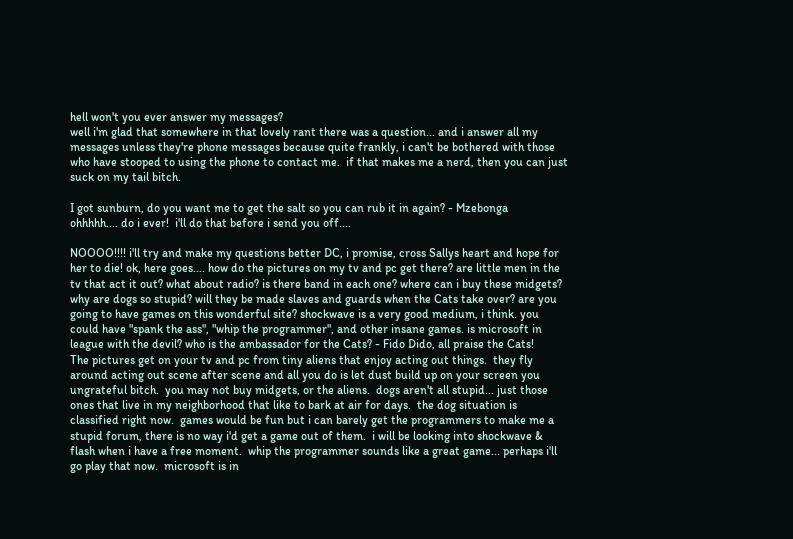hell won't you ever answer my messages?
well i'm glad that somewhere in that lovely rant there was a question... and i answer all my messages unless they're phone messages because quite frankly, i can't be bothered with those who have stooped to using the phone to contact me.  if that makes me a nerd, then you can just suck on my tail bitch.

I got sunburn, do you want me to get the salt so you can rub it in again? - Mzebonga
ohhhhh.... do i ever!  i'll do that before i send you off....

NOOOO!!!! i'll try and make my questions better DC, i promise, cross Sallys heart and hope for her to die! ok, here goes.... how do the pictures on my tv and pc get there? are little men in the tv that act it out? what about radio? is there band in each one? where can i buy these midgets? why are dogs so stupid? will they be made slaves and guards when the Cats take over? are you going to have games on this wonderful site? shockwave is a very good medium, i think. you could have "spank the ass", "whip the programmer", and other insane games. is microsoft in league with the devil? who is the ambassador for the Cats? - Fido Dido, all praise the Cats!
The pictures get on your tv and pc from tiny aliens that enjoy acting out things.  they fly around acting out scene after scene and all you do is let dust build up on your screen you ungrateful bitch.  you may not buy midgets, or the aliens.  dogs aren't all stupid... just those ones that live in my neighborhood that like to bark at air for days.  the dog situation is classified right now.  games would be fun but i can barely get the programmers to make me a stupid forum, there is no way i'd get a game out of them.  i will be looking into shockwave & flash when i have a free moment.  whip the programmer sounds like a great game... perhaps i'll go play that now.  microsoft is in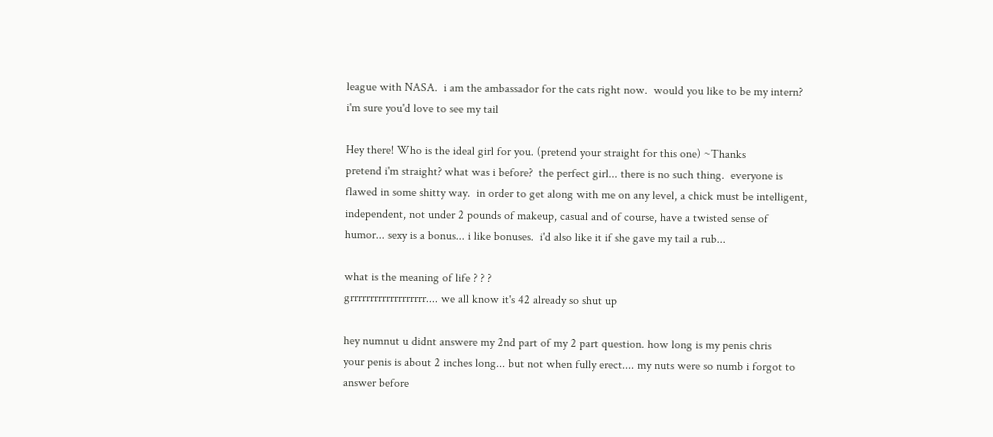league with NASA.  i am the ambassador for the cats right now.  would you like to be my intern?  i'm sure you'd love to see my tail

Hey there! Who is the ideal girl for you. (pretend your straight for this one) ~Thanks
pretend i'm straight? what was i before?  the perfect girl... there is no such thing.  everyone is flawed in some shitty way.  in order to get along with me on any level, a chick must be intelligent, independent, not under 2 pounds of makeup, casual and of course, have a twisted sense of humor... sexy is a bonus... i like bonuses.  i'd also like it if she gave my tail a rub...

what is the meaning of life ? ? ?
grrrrrrrrrrrrrrrrrrr.... we all know it's 42 already so shut up

hey numnut u didnt answere my 2nd part of my 2 part question. how long is my penis chris
your penis is about 2 inches long... but not when fully erect.... my nuts were so numb i forgot to answer before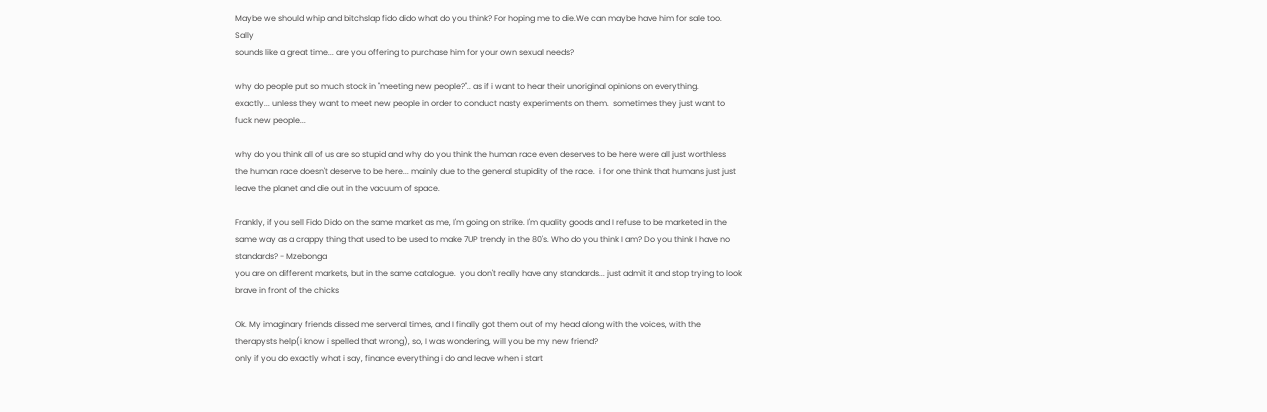Maybe we should whip and bitchslap fido dido what do you think? For hoping me to die.We can maybe have him for sale too. Sally
sounds like a great time... are you offering to purchase him for your own sexual needs?

why do people put so much stock in "meeting new people?".. as if i want to hear their unoriginal opinions on everything.
exactly... unless they want to meet new people in order to conduct nasty experiments on them.  sometimes they just want to fuck new people...

why do you think all of us are so stupid and why do you think the human race even deserves to be here were all just worthless
the human race doesn't deserve to be here... mainly due to the general stupidity of the race.  i for one think that humans just just leave the planet and die out in the vacuum of space.

Frankly, if you sell Fido Dido on the same market as me, I'm going on strike. I'm quality goods and I refuse to be marketed in the same way as a crappy thing that used to be used to make 7UP trendy in the 80's. Who do you think I am? Do you think I have no standards? - Mzebonga
you are on different markets, but in the same catalogue.  you don't really have any standards... just admit it and stop trying to look brave in front of the chicks

Ok. My imaginary friends dissed me serveral times, and I finally got them out of my head along with the voices, with the therapysts help(i know i spelled that wrong), so, I was wondering, will you be my new friend?
only if you do exactly what i say, finance everything i do and leave when i start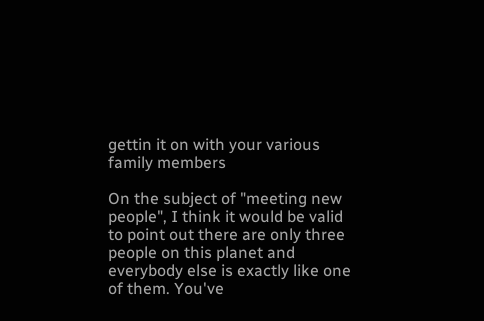gettin it on with your various family members

On the subject of "meeting new people", I think it would be valid to point out there are only three people on this planet and everybody else is exactly like one of them. You've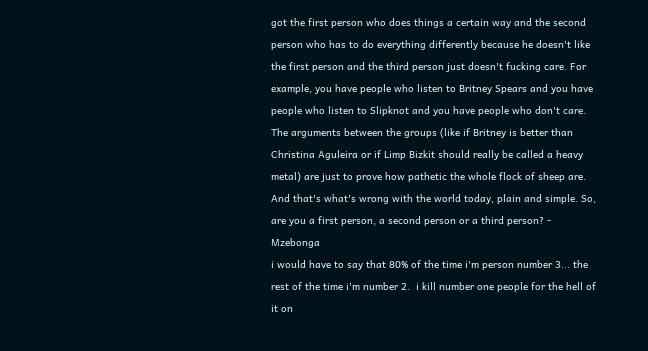got the first person who does things a certain way and the second person who has to do everything differently because he doesn't like the first person and the third person just doesn't fucking care. For example, you have people who listen to Britney Spears and you have people who listen to Slipknot and you have people who don't care. The arguments between the groups (like if Britney is better than Christina Aguleira or if Limp Bizkit should really be called a heavy metal) are just to prove how pathetic the whole flock of sheep are. And that's what's wrong with the world today, plain and simple. So, are you a first person, a second person or a third person? - Mzebonga
i would have to say that 80% of the time i'm person number 3... the rest of the time i'm number 2.  i kill number one people for the hell of it on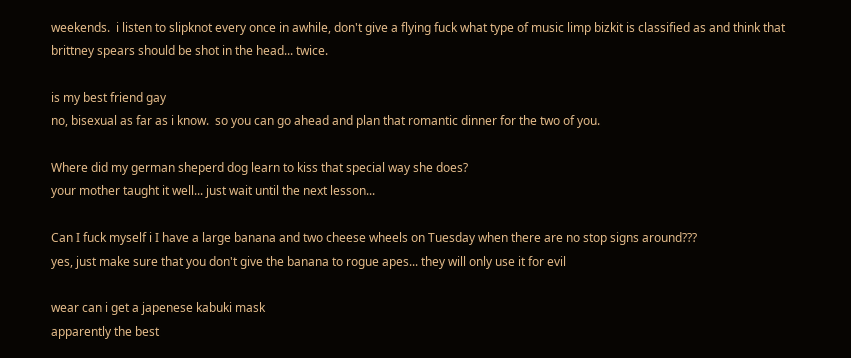weekends.  i listen to slipknot every once in awhile, don't give a flying fuck what type of music limp bizkit is classified as and think that brittney spears should be shot in the head... twice.

is my best friend gay
no, bisexual as far as i know.  so you can go ahead and plan that romantic dinner for the two of you.

Where did my german sheperd dog learn to kiss that special way she does?
your mother taught it well... just wait until the next lesson...

Can I fuck myself i I have a large banana and two cheese wheels on Tuesday when there are no stop signs around???
yes, just make sure that you don't give the banana to rogue apes... they will only use it for evil

wear can i get a japenese kabuki mask
apparently the best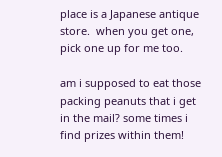place is a Japanese antique store.  when you get one, pick one up for me too.

am i supposed to eat those packing peanuts that i get in the mail? some times i find prizes within them!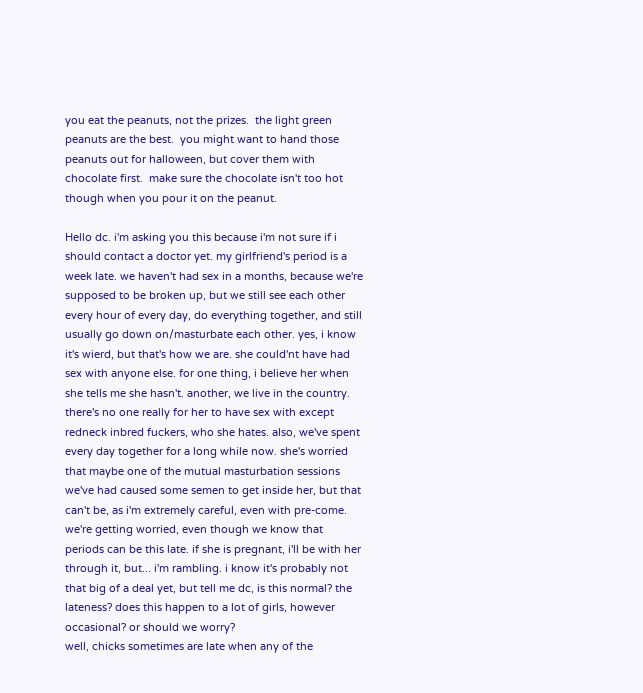you eat the peanuts, not the prizes.  the light green peanuts are the best.  you might want to hand those peanuts out for halloween, but cover them with chocolate first.  make sure the chocolate isn't too hot though when you pour it on the peanut.

Hello dc. i'm asking you this because i'm not sure if i should contact a doctor yet. my girlfriend's period is a week late. we haven't had sex in a months, because we're supposed to be broken up, but we still see each other every hour of every day, do everything together, and still usually go down on/masturbate each other. yes, i know it's wierd, but that's how we are. she could'nt have had sex with anyone else. for one thing, i believe her when she tells me she hasn't. another, we live in the country. there's no one really for her to have sex with except redneck inbred fuckers, who she hates. also, we've spent every day together for a long while now. she's worried that maybe one of the mutual masturbation sessions we've had caused some semen to get inside her, but that can't be, as i'm extremely careful, even with pre-come. we're getting worried, even though we know that periods can be this late. if she is pregnant, i'll be with her through it, but... i'm rambling. i know it's probably not that big of a deal yet, but tell me dc, is this normal? the lateness? does this happen to a lot of girls, however occasional? or should we worry?
well, chicks sometimes are late when any of the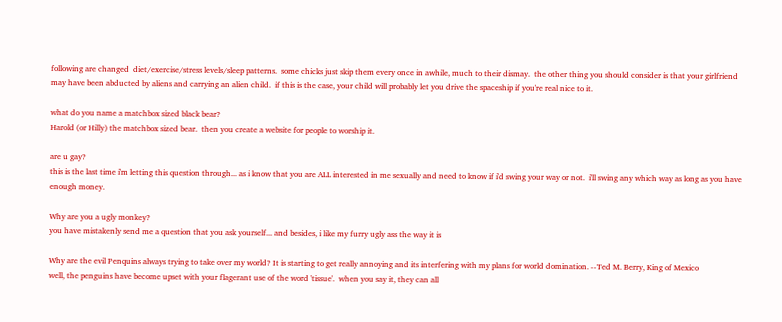following are changed  diet/exercise/stress levels/sleep patterns.  some chicks just skip them every once in awhile, much to their dismay.  the other thing you should consider is that your girlfriend may have been abducted by aliens and carrying an alien child.  if this is the case, your child will probably let you drive the spaceship if you're real nice to it.

what do you name a matchbox sized black bear?
Harold (or Hilly) the matchbox sized bear.  then you create a website for people to worship it.

are u gay?
this is the last time i'm letting this question through... as i know that you are ALL interested in me sexually and need to know if i'd swing your way or not.  i'll swing any which way as long as you have enough money.

Why are you a ugly monkey?
you have mistakenly send me a question that you ask yourself... and besides, i like my furry ugly ass the way it is

Why are the evil Penquins always trying to take over my world? It is starting to get really annoying and its interfering with my plans for world domination. --Ted M. Berry, King of Mexico
well, the penguins have become upset with your flagerant use of the word 'tissue'.  when you say it, they can all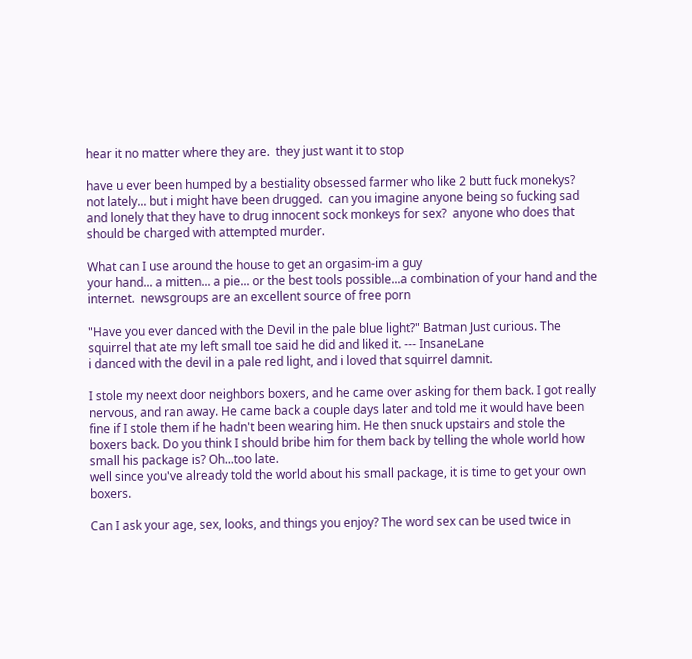hear it no matter where they are.  they just want it to stop

have u ever been humped by a bestiality obsessed farmer who like 2 butt fuck monekys?
not lately... but i might have been drugged.  can you imagine anyone being so fucking sad and lonely that they have to drug innocent sock monkeys for sex?  anyone who does that should be charged with attempted murder.

What can I use around the house to get an orgasim-im a guy
your hand... a mitten... a pie... or the best tools possible...a combination of your hand and the internet.  newsgroups are an excellent source of free porn

"Have you ever danced with the Devil in the pale blue light?" Batman Just curious. The squirrel that ate my left small toe said he did and liked it. --- InsaneLane
i danced with the devil in a pale red light, and i loved that squirrel damnit.

I stole my neext door neighbors boxers, and he came over asking for them back. I got really nervous, and ran away. He came back a couple days later and told me it would have been fine if I stole them if he hadn't been wearing him. He then snuck upstairs and stole the boxers back. Do you think I should bribe him for them back by telling the whole world how small his package is? Oh...too late.
well since you've already told the world about his small package, it is time to get your own boxers.

Can I ask your age, sex, looks, and things you enjoy? The word sex can be used twice in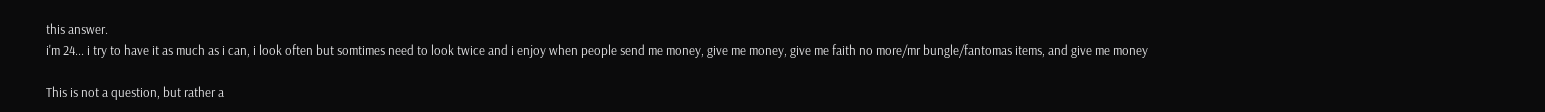this answer.
i'm 24... i try to have it as much as i can, i look often but somtimes need to look twice and i enjoy when people send me money, give me money, give me faith no more/mr bungle/fantomas items, and give me money

This is not a question, but rather a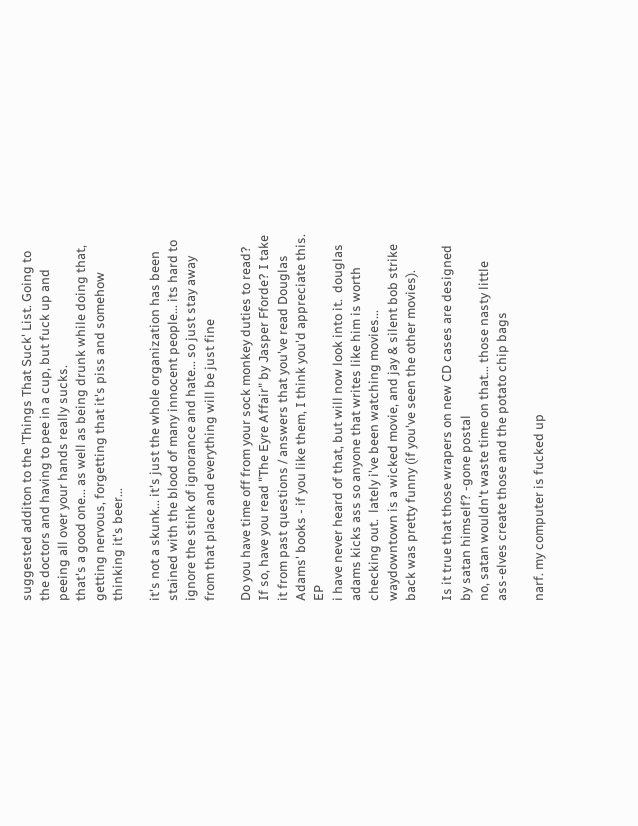suggested additon to the 'Things That Suck' List. Going to the doctors and having to pee in a cup, but fuck up and peeing all over your hands really sucks.
that's a good one... as well as being drunk while doing that, getting nervous, forgetting that it's piss and somehow thinking it's beer...

it's not a skunk... it's just the whole organization has been stained with the blood of many innocent people... its hard to ignore the stink of ignorance and hate... so just stay away from that place and everything will be just fine

Do you have time off from your sock monkey duties to read? If so, have you read "The Eyre Affair" by Jasper Fforde? I take it from past questions / answers that you've read Douglas Adams' books - if you like them, I think you'd appreciate this. EP
i have never heard of that, but will now look into it.  douglas adams kicks ass so anyone that writes like him is worth checking out.  lately i've been watching movies... waydowntown is a wicked movie, and jay & silent bob strike back was pretty funny (if you've seen the other movies).

Is it true that those wrapers on new CD cases are designed by satan himself? -gone postal
no, satan wouldn't waste time on that... those nasty little ass-elves create those and the potato chip bags

narf. my computer is fucked up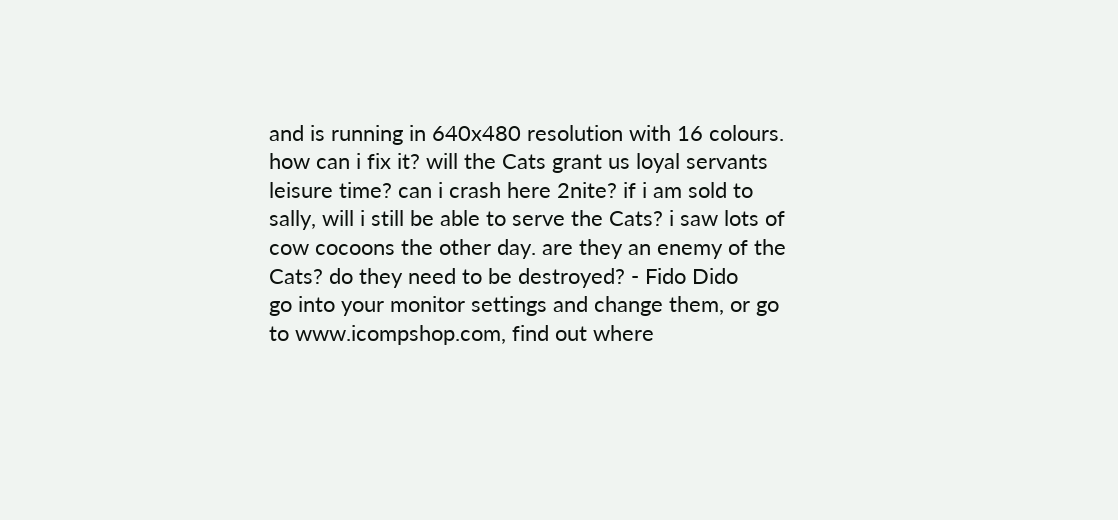and is running in 640x480 resolution with 16 colours. how can i fix it? will the Cats grant us loyal servants leisure time? can i crash here 2nite? if i am sold to sally, will i still be able to serve the Cats? i saw lots of cow cocoons the other day. are they an enemy of the Cats? do they need to be destroyed? - Fido Dido
go into your monitor settings and change them, or go to www.icompshop.com, find out where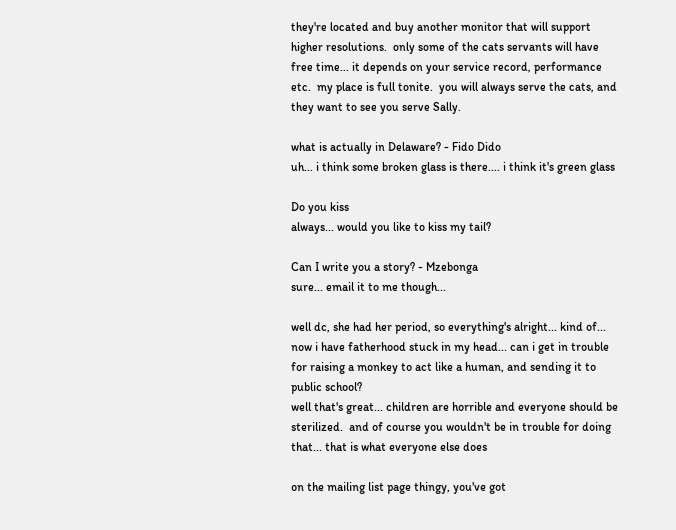they're located and buy another monitor that will support higher resolutions.  only some of the cats servants will have free time... it depends on your service record, performance etc.  my place is full tonite.  you will always serve the cats, and they want to see you serve Sally.

what is actually in Delaware? - Fido Dido
uh... i think some broken glass is there.... i think it's green glass

Do you kiss
always... would you like to kiss my tail?

Can I write you a story? - Mzebonga
sure... email it to me though...

well dc, she had her period, so everything's alright... kind of... now i have fatherhood stuck in my head... can i get in trouble for raising a monkey to act like a human, and sending it to public school?
well that's great... children are horrible and everyone should be sterilized.  and of course you wouldn't be in trouble for doing that... that is what everyone else does

on the mailing list page thingy, you've got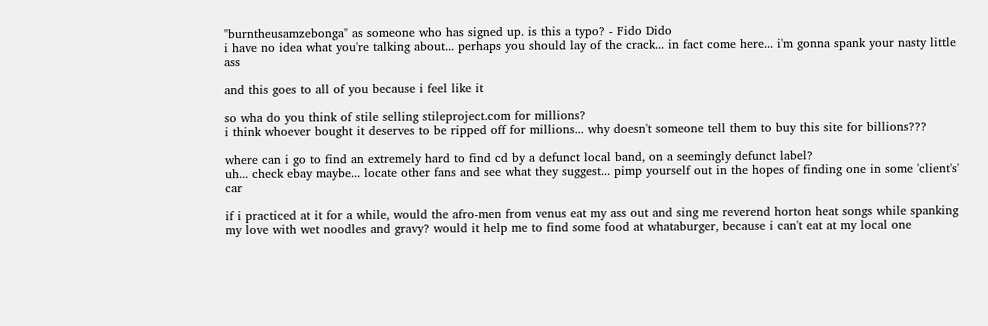"burntheusamzebonga" as someone who has signed up. is this a typo? - Fido Dido
i have no idea what you're talking about... perhaps you should lay of the crack... in fact come here... i'm gonna spank your nasty little ass

and this goes to all of you because i feel like it

so wha do you think of stile selling stileproject.com for millions?
i think whoever bought it deserves to be ripped off for millions... why doesn't someone tell them to buy this site for billions???

where can i go to find an extremely hard to find cd by a defunct local band, on a seemingly defunct label?
uh... check ebay maybe... locate other fans and see what they suggest... pimp yourself out in the hopes of finding one in some 'client's' car

if i practiced at it for a while, would the afro-men from venus eat my ass out and sing me reverend horton heat songs while spanking my love with wet noodles and gravy? would it help me to find some food at whataburger, because i can't eat at my local one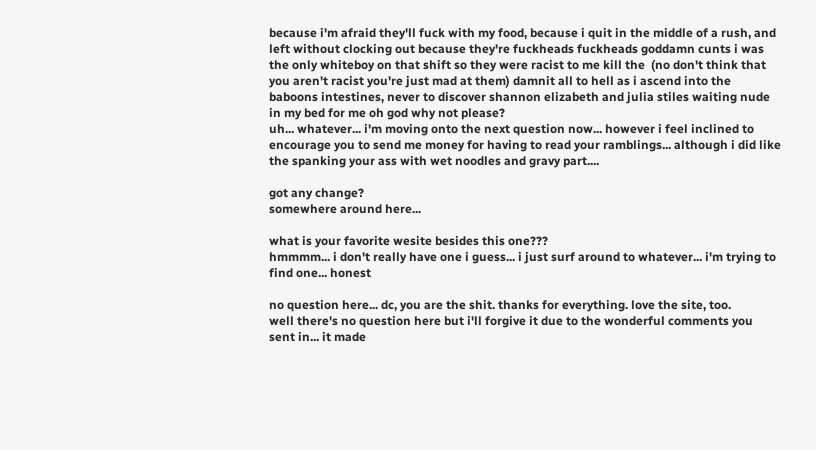because i'm afraid they'll fuck with my food, because i quit in the middle of a rush, and left without clocking out because they're fuckheads fuckheads goddamn cunts i was the only whiteboy on that shift so they were racist to me kill the  (no don't think that you aren't racist you're just mad at them) damnit all to hell as i ascend into the baboons intestines, never to discover shannon elizabeth and julia stiles waiting nude in my bed for me oh god why not please?
uh... whatever... i'm moving onto the next question now... however i feel inclined to encourage you to send me money for having to read your ramblings... although i did like the spanking your ass with wet noodles and gravy part....

got any change?
somewhere around here...

what is your favorite wesite besides this one???
hmmmm... i don't really have one i guess... i just surf around to whatever... i'm trying to find one... honest

no question here... dc, you are the shit. thanks for everything. love the site, too.
well there's no question here but i'll forgive it due to the wonderful comments you sent in... it made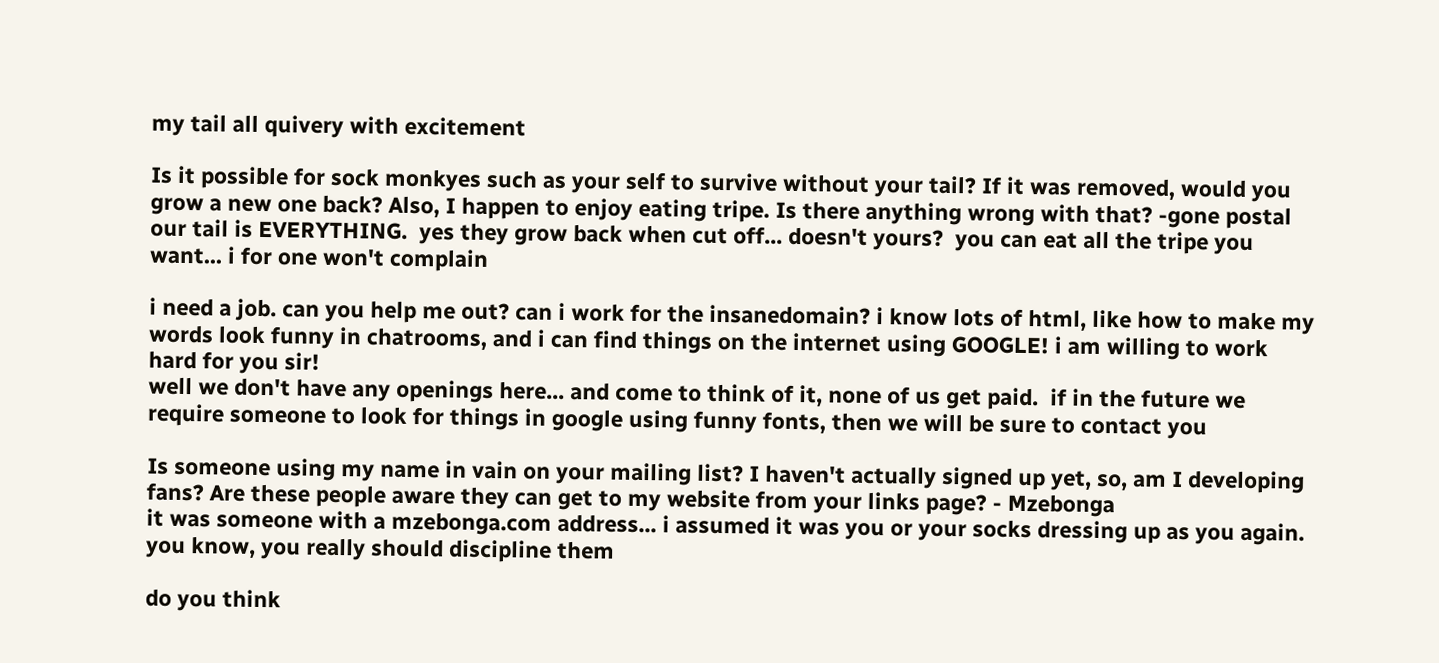my tail all quivery with excitement

Is it possible for sock monkyes such as your self to survive without your tail? If it was removed, would you grow a new one back? Also, I happen to enjoy eating tripe. Is there anything wrong with that? -gone postal
our tail is EVERYTHING.  yes they grow back when cut off... doesn't yours?  you can eat all the tripe you want... i for one won't complain

i need a job. can you help me out? can i work for the insanedomain? i know lots of html, like how to make my words look funny in chatrooms, and i can find things on the internet using GOOGLE! i am willing to work hard for you sir!
well we don't have any openings here... and come to think of it, none of us get paid.  if in the future we require someone to look for things in google using funny fonts, then we will be sure to contact you

Is someone using my name in vain on your mailing list? I haven't actually signed up yet, so, am I developing fans? Are these people aware they can get to my website from your links page? - Mzebonga
it was someone with a mzebonga.com address... i assumed it was you or your socks dressing up as you again.  you know, you really should discipline them

do you think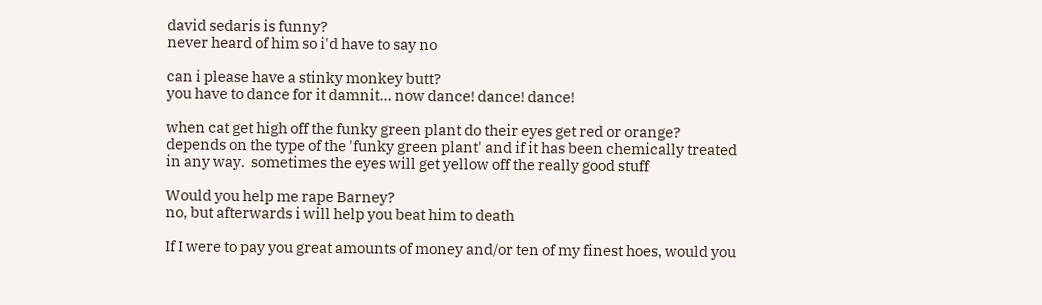david sedaris is funny?
never heard of him so i'd have to say no

can i please have a stinky monkey butt?
you have to dance for it damnit... now dance! dance! dance!

when cat get high off the funky green plant do their eyes get red or orange?
depends on the type of the 'funky green plant' and if it has been chemically treated in any way.  sometimes the eyes will get yellow off the really good stuff

Would you help me rape Barney?
no, but afterwards i will help you beat him to death

If I were to pay you great amounts of money and/or ten of my finest hoes, would you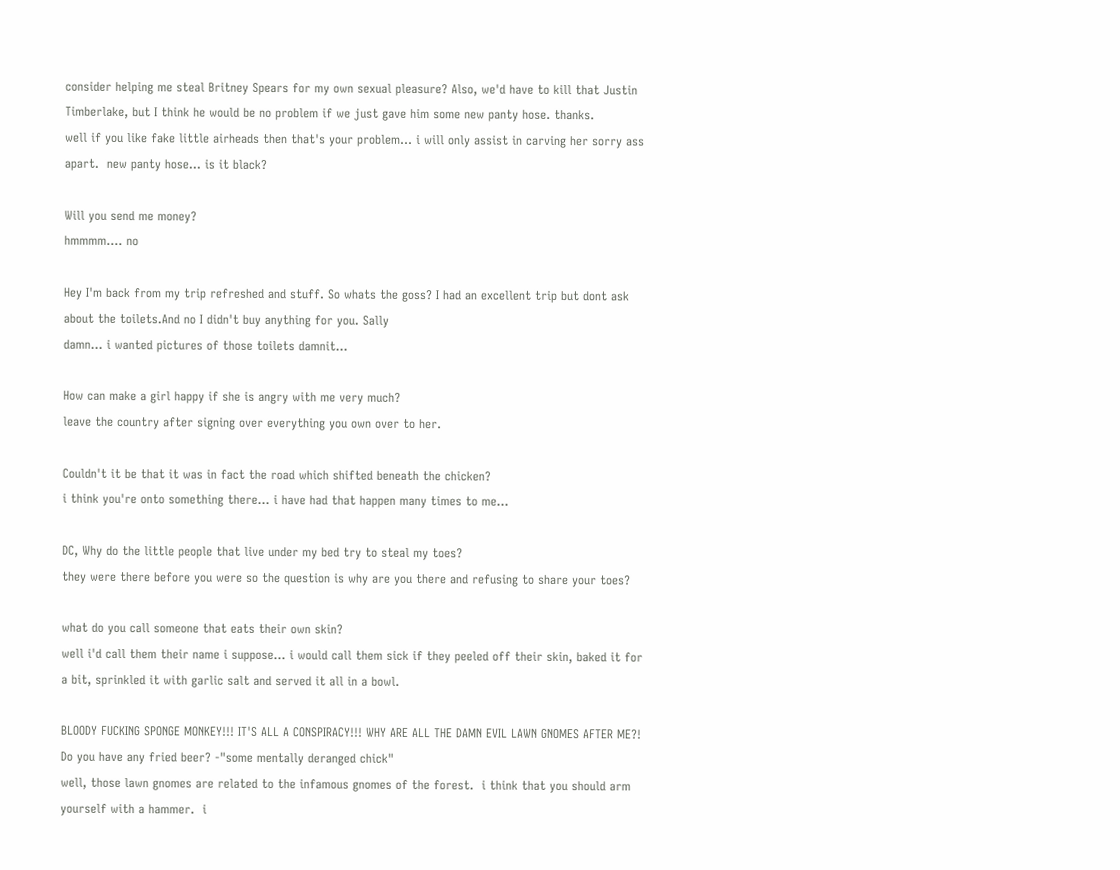consider helping me steal Britney Spears for my own sexual pleasure? Also, we'd have to kill that Justin Timberlake, but I think he would be no problem if we just gave him some new panty hose. thanks.
well if you like fake little airheads then that's your problem... i will only assist in carving her sorry ass apart.  new panty hose... is it black?

Will you send me money?
hmmmm.... no

Hey I'm back from my trip refreshed and stuff. So whats the goss? I had an excellent trip but dont ask about the toilets.And no I didn't buy anything for you. Sally
damn... i wanted pictures of those toilets damnit...

How can make a girl happy if she is angry with me very much?
leave the country after signing over everything you own over to her.

Couldn't it be that it was in fact the road which shifted beneath the chicken?
i think you're onto something there... i have had that happen many times to me...

DC, Why do the little people that live under my bed try to steal my toes?
they were there before you were so the question is why are you there and refusing to share your toes?

what do you call someone that eats their own skin?
well i'd call them their name i suppose... i would call them sick if they peeled off their skin, baked it for a bit, sprinkled it with garlic salt and served it all in a bowl.

BLOODY FUCKING SPONGE MONKEY!!! IT'S ALL A CONSPIRACY!!! WHY ARE ALL THE DAMN EVIL LAWN GNOMES AFTER ME?! Do you have any fried beer? -"some mentally deranged chick"
well, those lawn gnomes are related to the infamous gnomes of the forest.  i think that you should arm yourself with a hammer.  i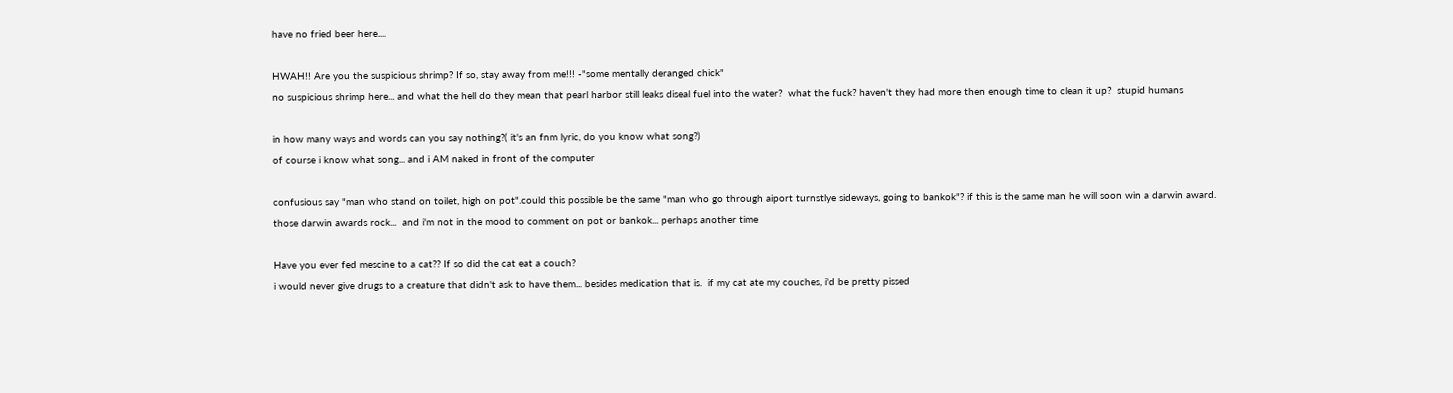have no fried beer here....

HWAH!! Are you the suspicious shrimp? If so, stay away from me!!! -"some mentally deranged chick"
no suspicious shrimp here... and what the hell do they mean that pearl harbor still leaks diseal fuel into the water?  what the fuck? haven't they had more then enough time to clean it up?  stupid humans

in how many ways and words can you say nothing?( it's an fnm lyric, do you know what song?)
of course i know what song... and i AM naked in front of the computer

confusious say "man who stand on toilet, high on pot".could this possible be the same "man who go through aiport turnstlye sideways, going to bankok"? if this is the same man he will soon win a darwin award.
those darwin awards rock...  and i'm not in the mood to comment on pot or bankok... perhaps another time

Have you ever fed mescine to a cat?? If so did the cat eat a couch?
i would never give drugs to a creature that didn't ask to have them... besides medication that is.  if my cat ate my couches, i'd be pretty pissed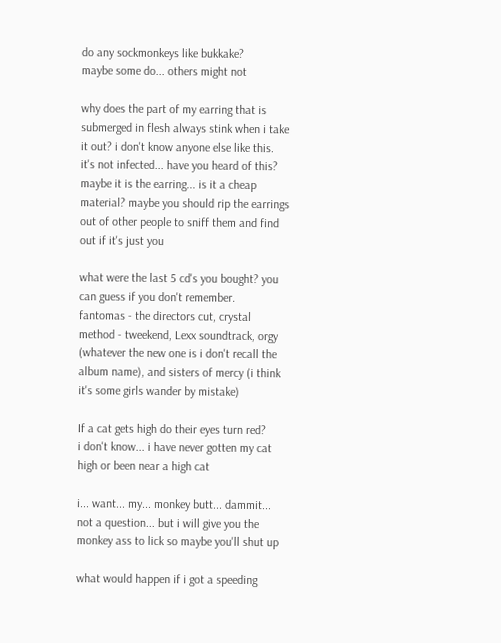do any sockmonkeys like bukkake?
maybe some do... others might not

why does the part of my earring that is submerged in flesh always stink when i take it out? i don't know anyone else like this. it's not infected... have you heard of this?
maybe it is the earring... is it a cheap material? maybe you should rip the earrings out of other people to sniff them and find out if it's just you

what were the last 5 cd's you bought? you can guess if you don't remember.
fantomas - the directors cut, crystal method - tweekend, Lexx soundtrack, orgy (whatever the new one is i don't recall the album name), and sisters of mercy (i think it's some girls wander by mistake)

If a cat gets high do their eyes turn red?
i don't know... i have never gotten my cat high or been near a high cat

i... want... my... monkey butt... dammit...
not a question... but i will give you the monkey ass to lick so maybe you'll shut up

what would happen if i got a speeding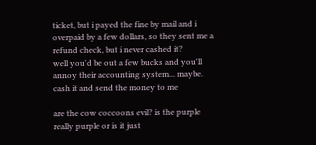ticket, but i payed the fine by mail and i overpaid by a few dollars, so they sent me a refund check, but i never cashed it?
well you'd be out a few bucks and you'll annoy their accounting system... maybe.  cash it and send the money to me

are the cow coccoons evil? is the purple really purple or is it just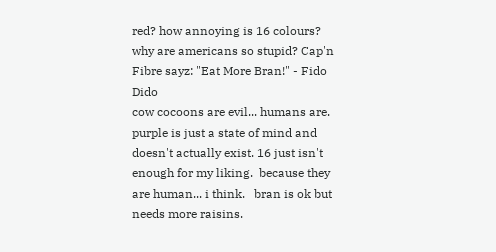red? how annoying is 16 colours? why are americans so stupid? Cap'n Fibre sayz: "Eat More Bran!" - Fido Dido
cow cocoons are evil... humans are.  purple is just a state of mind and doesn't actually exist. 16 just isn't enough for my liking.  because they are human... i think.   bran is ok but needs more raisins.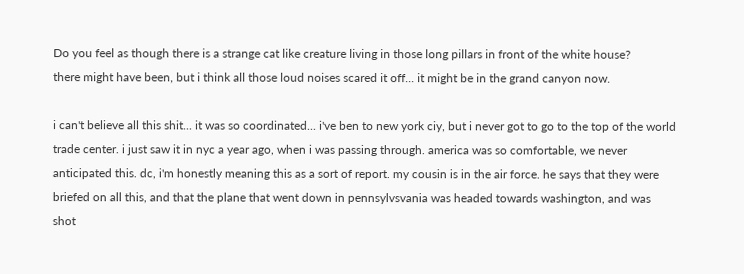Do you feel as though there is a strange cat like creature living in those long pillars in front of the white house?
there might have been, but i think all those loud noises scared it off... it might be in the grand canyon now.

i can't believe all this shit... it was so coordinated... i've ben to new york ciy, but i never got to go to the top of the world trade center. i just saw it in nyc a year ago, when i was passing through. america was so comfortable, we never anticipated this. dc, i'm honestly meaning this as a sort of report. my cousin is in the air force. he says that they were briefed on all this, and that the plane that went down in pennsylvsvania was headed towards washington, and was shot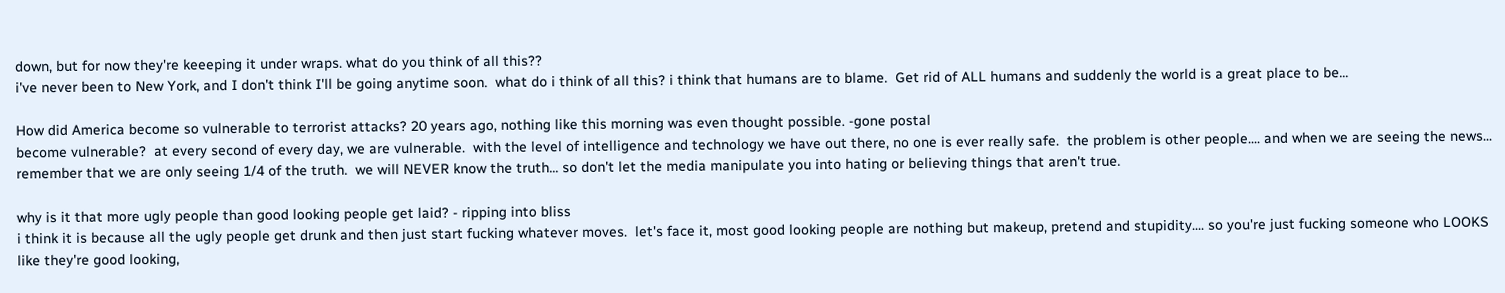down, but for now they're keeeping it under wraps. what do you think of all this??
i've never been to New York, and I don't think I'll be going anytime soon.  what do i think of all this? i think that humans are to blame.  Get rid of ALL humans and suddenly the world is a great place to be...

How did America become so vulnerable to terrorist attacks? 20 years ago, nothing like this morning was even thought possible. -gone postal
become vulnerable?  at every second of every day, we are vulnerable.  with the level of intelligence and technology we have out there, no one is ever really safe.  the problem is other people.... and when we are seeing the news... remember that we are only seeing 1/4 of the truth.  we will NEVER know the truth... so don't let the media manipulate you into hating or believing things that aren't true.

why is it that more ugly people than good looking people get laid? - ripping into bliss
i think it is because all the ugly people get drunk and then just start fucking whatever moves.  let's face it, most good looking people are nothing but makeup, pretend and stupidity.... so you're just fucking someone who LOOKS like they're good looking,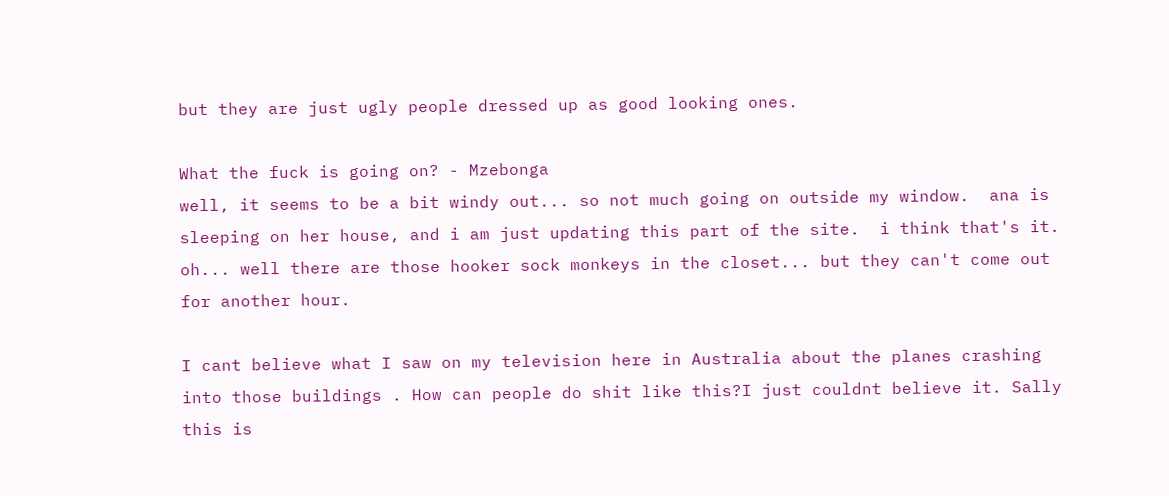but they are just ugly people dressed up as good looking ones.

What the fuck is going on? - Mzebonga
well, it seems to be a bit windy out... so not much going on outside my window.  ana is sleeping on her house, and i am just updating this part of the site.  i think that's it.  oh... well there are those hooker sock monkeys in the closet... but they can't come out for another hour.

I cant believe what I saw on my television here in Australia about the planes crashing into those buildings . How can people do shit like this?I just couldnt believe it. Sally
this is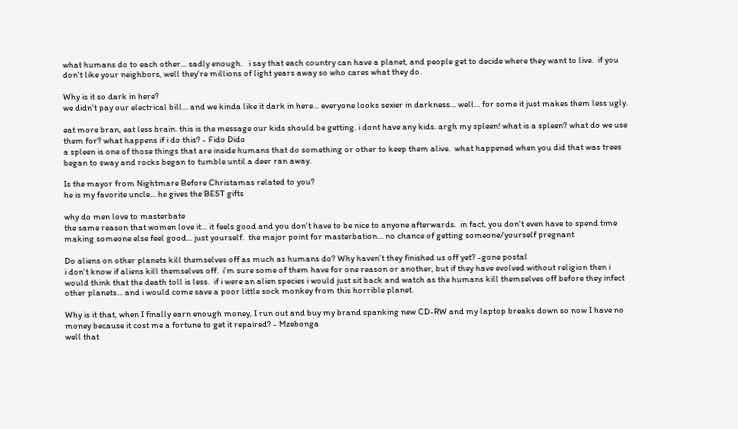what humans do to each other... sadly enough.   i say that each country can have a planet, and people get to decide where they want to live.  if you don't like your neighbors, well they're millions of light years away so who cares what they do.

Why is it so dark in here?
we didn't pay our electrical bill... and we kinda like it dark in here... everyone looks sexier in darkness... well... for some it just makes them less ugly.

eat more bran, eat less brain. this is the message our kids should be getting. i dont have any kids. argh my spleen! what is a spleen? what do we use them for? what happens if i do this? - Fido Dido
a spleen is one of those things that are inside humans that do something or other to keep them alive.  what happened when you did that was trees began to sway and rocks began to tumble until a deer ran away.

Is the mayor from Nightmare Before Christamas related to you?
he is my favorite uncle... he gives the BEST gifts

why do men love to masterbate
the same reason that women love it... it feels good and you don't have to be nice to anyone afterwards.  in fact, you don't even have to spend time making someone else feel good... just yourself.  the major point for masterbation... no chance of getting someone/yourself pregnant

Do aliens on other planets kill themselves off as much as humans do? Why haven't they finished us off yet? -gone postal
i don't know if aliens kill themselves off.  i'm sure some of them have for one reason or another, but if they have evolved without religion then i would think that the death toll is less.  if i were an alien species i would just sit back and watch as the humans kill themselves off before they infect other planets... and i would come save a poor little sock monkey from this horrible planet.

Why is it that, when I finally earn enough money, I run out and buy my brand spanking new CD-RW and my laptop breaks down so now I have no money because it cost me a fortune to get it repaired? - Mzebonga
well that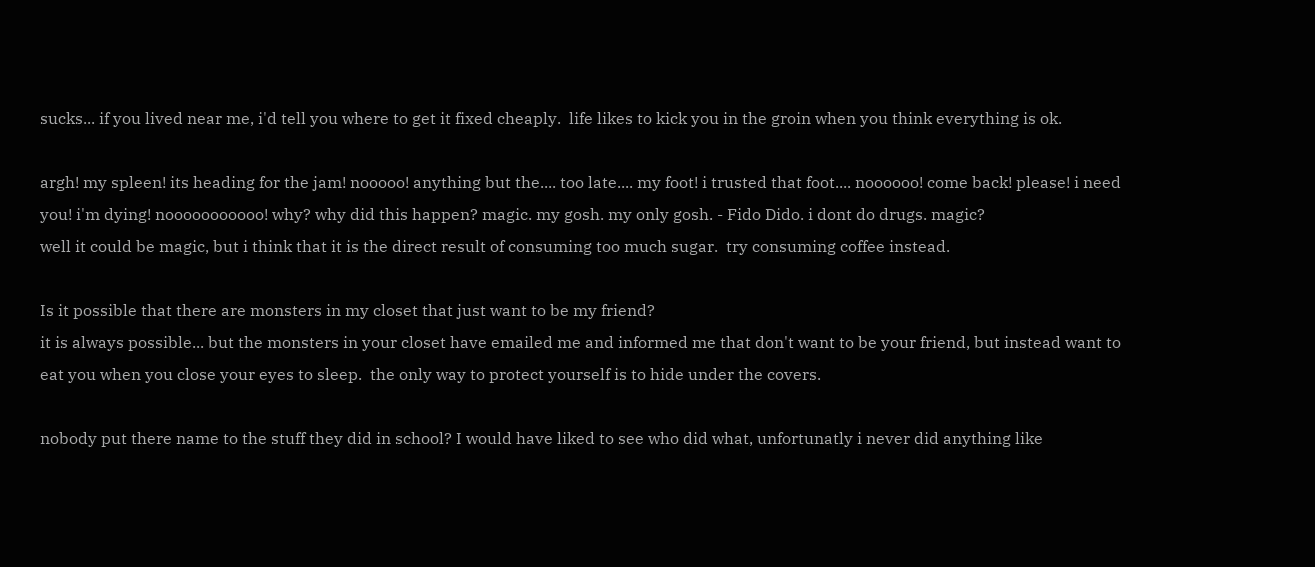sucks... if you lived near me, i'd tell you where to get it fixed cheaply.  life likes to kick you in the groin when you think everything is ok.

argh! my spleen! its heading for the jam! nooooo! anything but the.... too late.... my foot! i trusted that foot.... noooooo! come back! please! i need you! i'm dying! nooooooooooo! why? why did this happen? magic. my gosh. my only gosh. - Fido Dido. i dont do drugs. magic?
well it could be magic, but i think that it is the direct result of consuming too much sugar.  try consuming coffee instead.

Is it possible that there are monsters in my closet that just want to be my friend?
it is always possible... but the monsters in your closet have emailed me and informed me that don't want to be your friend, but instead want to eat you when you close your eyes to sleep.  the only way to protect yourself is to hide under the covers.

nobody put there name to the stuff they did in school? I would have liked to see who did what, unfortunatly i never did anything like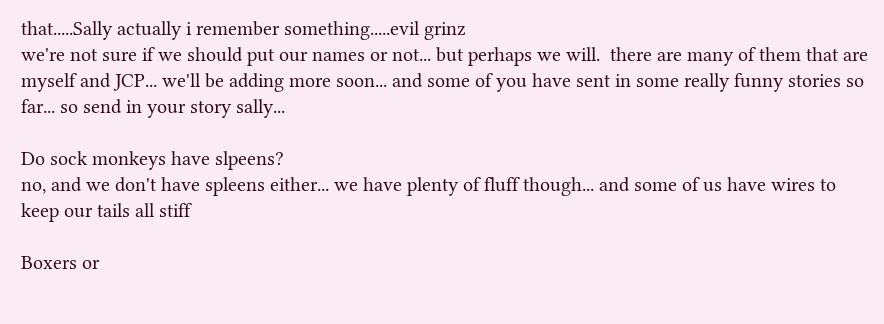that.....Sally actually i remember something.....evil grinz
we're not sure if we should put our names or not... but perhaps we will.  there are many of them that are myself and JCP... we'll be adding more soon... and some of you have sent in some really funny stories so far... so send in your story sally...

Do sock monkeys have slpeens?
no, and we don't have spleens either... we have plenty of fluff though... and some of us have wires to keep our tails all stiff

Boxers or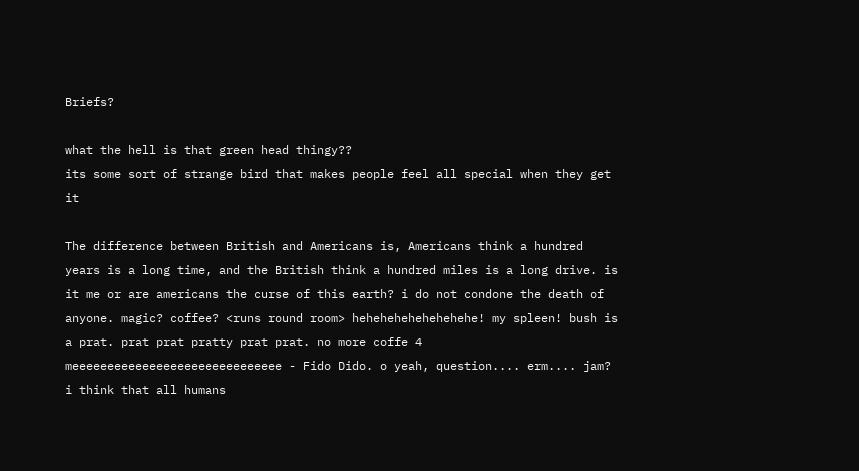Briefs?

what the hell is that green head thingy??
its some sort of strange bird that makes people feel all special when they get it

The difference between British and Americans is, Americans think a hundred years is a long time, and the British think a hundred miles is a long drive. is it me or are americans the curse of this earth? i do not condone the death of anyone. magic? coffee? <runs round room> hehehehehehehehehe! my spleen! bush is a prat. prat prat pratty prat prat. no more coffe 4 meeeeeeeeeeeeeeeeeeeeeeeeeeeeee - Fido Dido. o yeah, question.... erm.... jam?
i think that all humans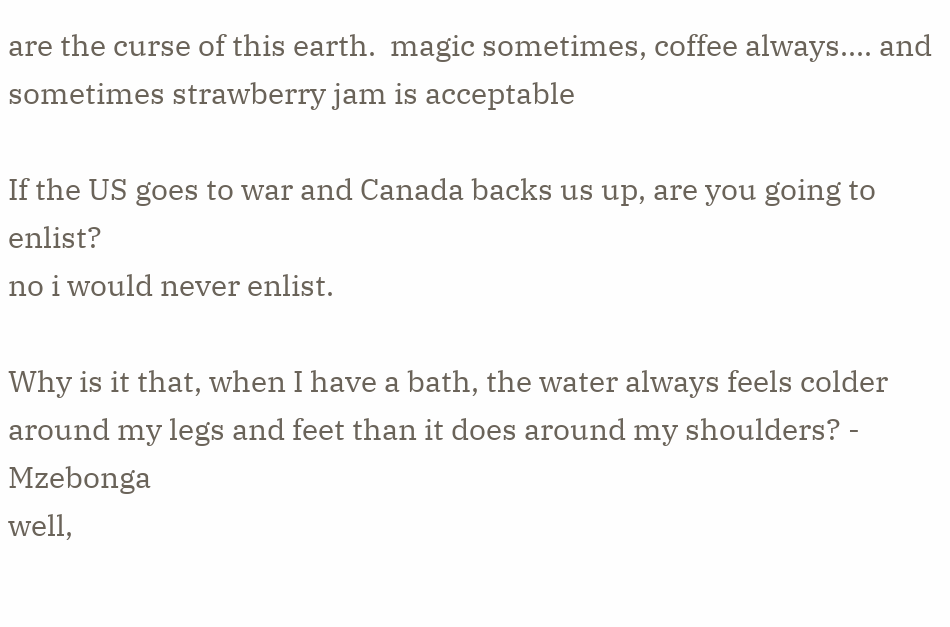are the curse of this earth.  magic sometimes, coffee always.... and sometimes strawberry jam is acceptable

If the US goes to war and Canada backs us up, are you going to enlist?
no i would never enlist.

Why is it that, when I have a bath, the water always feels colder around my legs and feet than it does around my shoulders? - Mzebonga
well,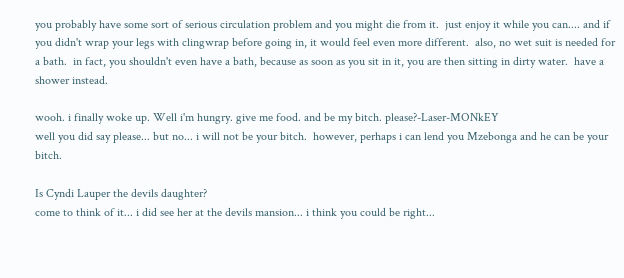you probably have some sort of serious circulation problem and you might die from it.  just enjoy it while you can.... and if you didn't wrap your legs with clingwrap before going in, it would feel even more different.  also, no wet suit is needed for a bath.  in fact, you shouldn't even have a bath, because as soon as you sit in it, you are then sitting in dirty water.  have a shower instead.

wooh. i finally woke up. Well i'm hungry. give me food. and be my bitch. please?-Laser-MONkEY
well you did say please... but no... i will not be your bitch.  however, perhaps i can lend you Mzebonga and he can be your bitch.

Is Cyndi Lauper the devils daughter?
come to think of it... i did see her at the devils mansion... i think you could be right...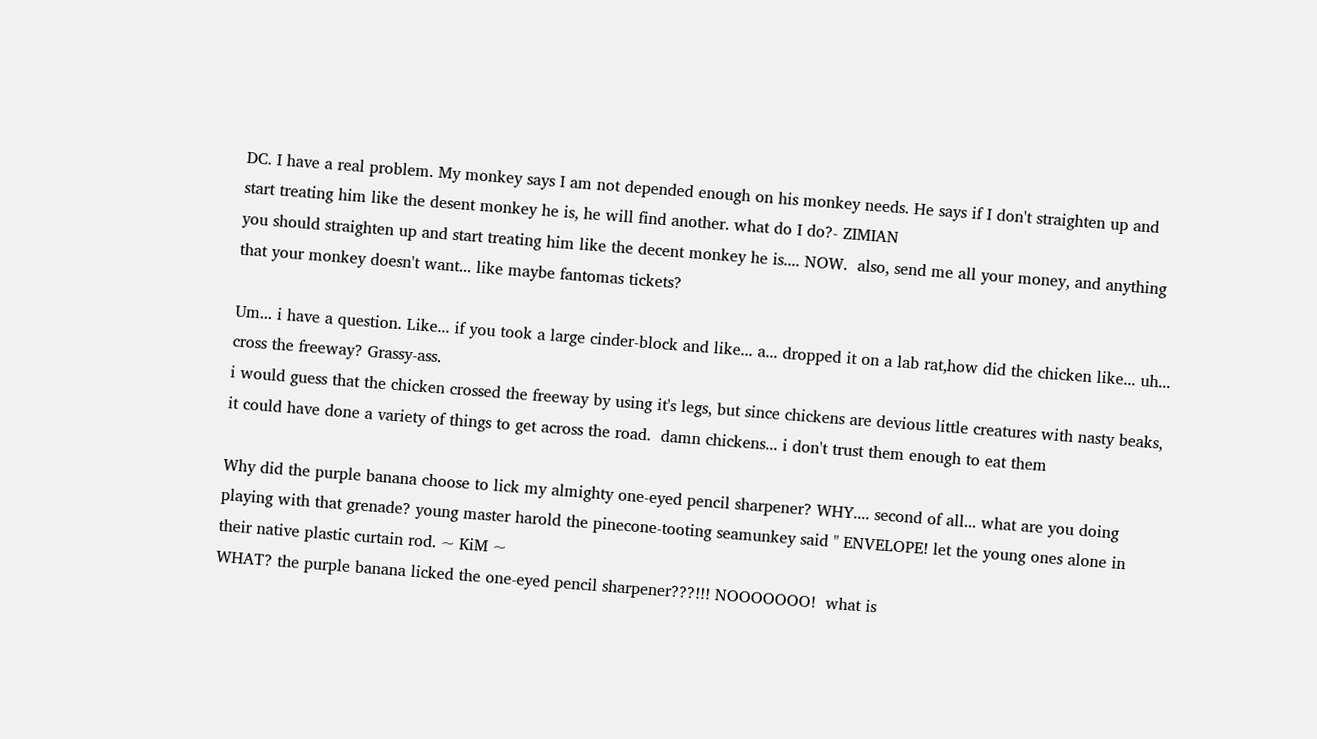DC. I have a real problem. My monkey says I am not depended enough on his monkey needs. He says if I don't straighten up and start treating him like the desent monkey he is, he will find another. what do I do?- ZIMIAN
you should straighten up and start treating him like the decent monkey he is.... NOW.  also, send me all your money, and anything that your monkey doesn't want... like maybe fantomas tickets?

Um... i have a question. Like... if you took a large cinder-block and like... a... dropped it on a lab rat,how did the chicken like... uh... cross the freeway? Grassy-ass.
i would guess that the chicken crossed the freeway by using it's legs, but since chickens are devious little creatures with nasty beaks, it could have done a variety of things to get across the road.  damn chickens... i don't trust them enough to eat them

Why did the purple banana choose to lick my almighty one-eyed pencil sharpener? WHY.... second of all... what are you doing playing with that grenade? young master harold the pinecone-tooting seamunkey said " ENVELOPE! let the young ones alone in their native plastic curtain rod. ~ KiM ~
WHAT? the purple banana licked the one-eyed pencil sharpener???!!! NOOOOOOO!  what is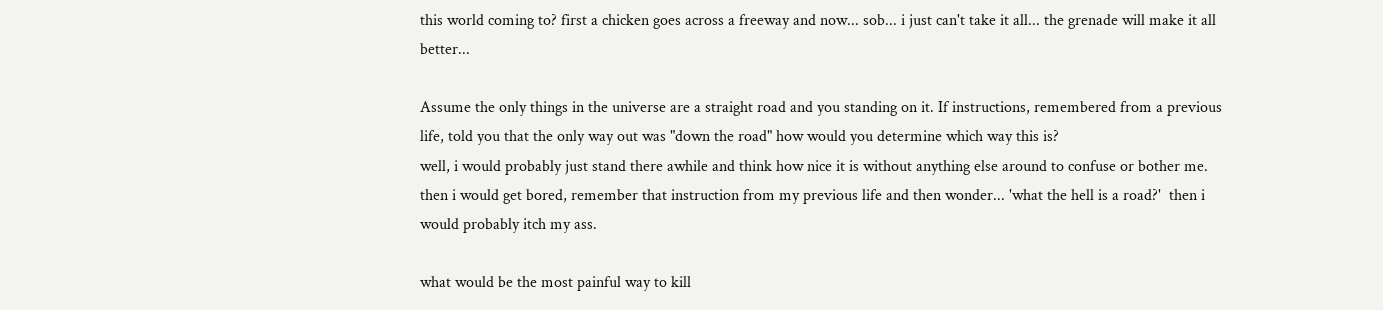this world coming to? first a chicken goes across a freeway and now... sob... i just can't take it all... the grenade will make it all better...

Assume the only things in the universe are a straight road and you standing on it. If instructions, remembered from a previous life, told you that the only way out was "down the road" how would you determine which way this is?
well, i would probably just stand there awhile and think how nice it is without anything else around to confuse or bother me.  then i would get bored, remember that instruction from my previous life and then wonder... 'what the hell is a road?'  then i would probably itch my ass.

what would be the most painful way to kill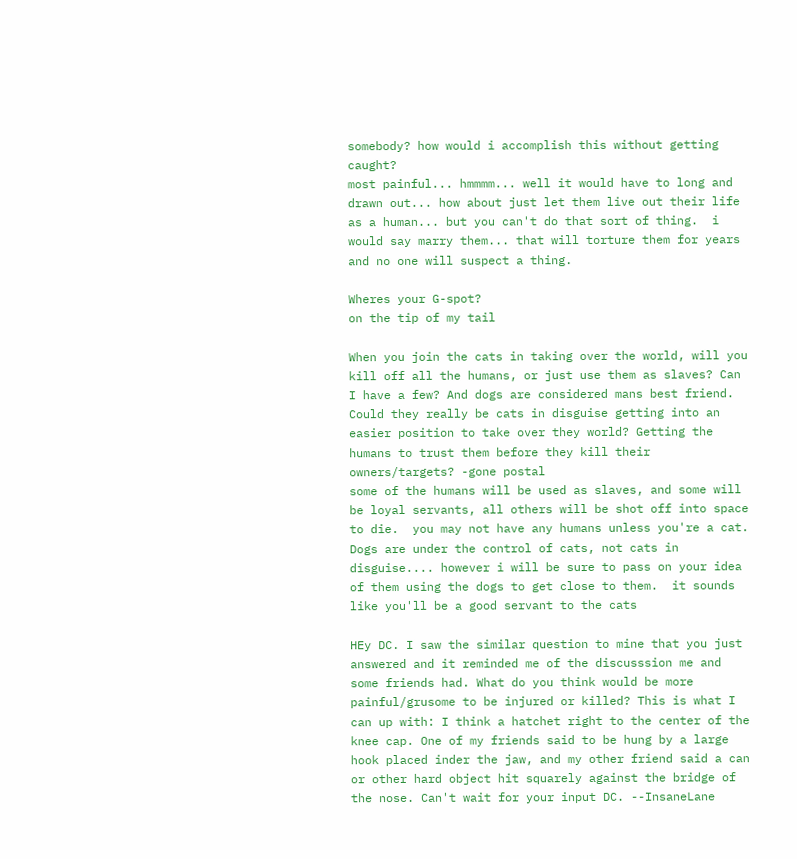somebody? how would i accomplish this without getting caught?
most painful... hmmmm... well it would have to long and drawn out... how about just let them live out their life as a human... but you can't do that sort of thing.  i would say marry them... that will torture them for years and no one will suspect a thing.

Wheres your G-spot?
on the tip of my tail

When you join the cats in taking over the world, will you kill off all the humans, or just use them as slaves? Can I have a few? And dogs are considered mans best friend. Could they really be cats in disguise getting into an easier position to take over they world? Getting the humans to trust them before they kill their owners/targets? -gone postal
some of the humans will be used as slaves, and some will be loyal servants, all others will be shot off into space to die.  you may not have any humans unless you're a cat.  Dogs are under the control of cats, not cats in disguise.... however i will be sure to pass on your idea of them using the dogs to get close to them.  it sounds like you'll be a good servant to the cats

HEy DC. I saw the similar question to mine that you just answered and it reminded me of the discusssion me and some friends had. What do you think would be more painful/grusome to be injured or killed? This is what I can up with: I think a hatchet right to the center of the knee cap. One of my friends said to be hung by a large hook placed inder the jaw, and my other friend said a can or other hard object hit squarely against the bridge of the nose. Can't wait for your input DC. --InsaneLane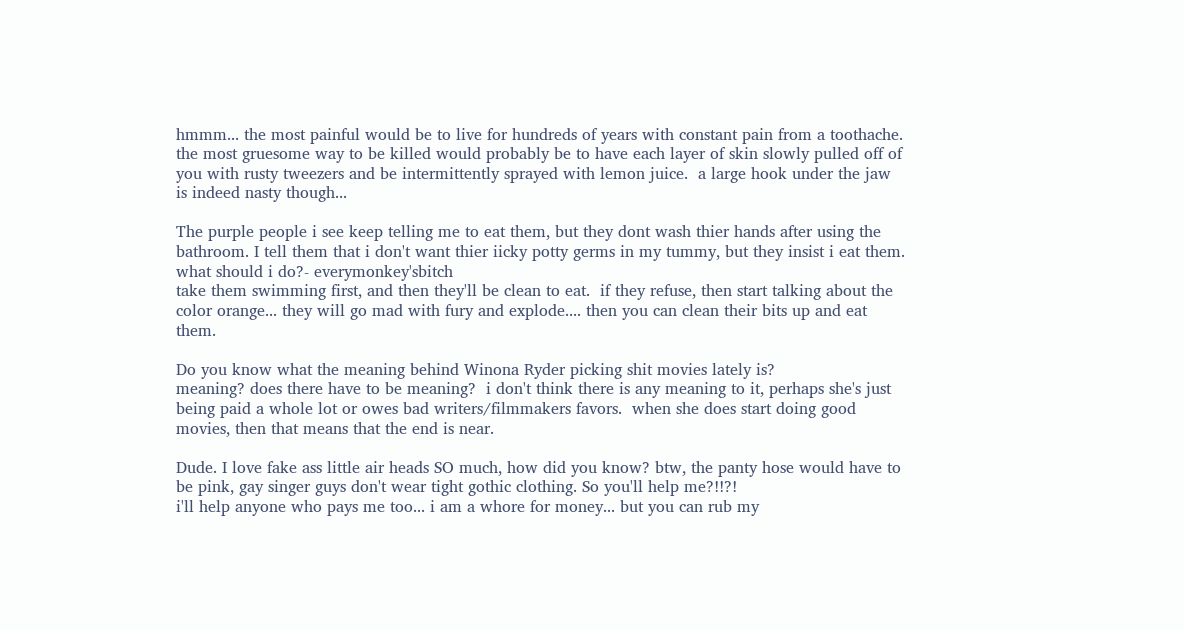hmmm... the most painful would be to live for hundreds of years with constant pain from a toothache.  the most gruesome way to be killed would probably be to have each layer of skin slowly pulled off of you with rusty tweezers and be intermittently sprayed with lemon juice.  a large hook under the jaw is indeed nasty though...

The purple people i see keep telling me to eat them, but they dont wash thier hands after using the bathroom. I tell them that i don't want thier iicky potty germs in my tummy, but they insist i eat them. what should i do?- everymonkey'sbitch
take them swimming first, and then they'll be clean to eat.  if they refuse, then start talking about the color orange... they will go mad with fury and explode.... then you can clean their bits up and eat them.

Do you know what the meaning behind Winona Ryder picking shit movies lately is?
meaning? does there have to be meaning?  i don't think there is any meaning to it, perhaps she's just being paid a whole lot or owes bad writers/filmmakers favors.  when she does start doing good movies, then that means that the end is near.

Dude. I love fake ass little air heads SO much, how did you know? btw, the panty hose would have to be pink, gay singer guys don't wear tight gothic clothing. So you'll help me?!!?!
i'll help anyone who pays me too... i am a whore for money... but you can rub my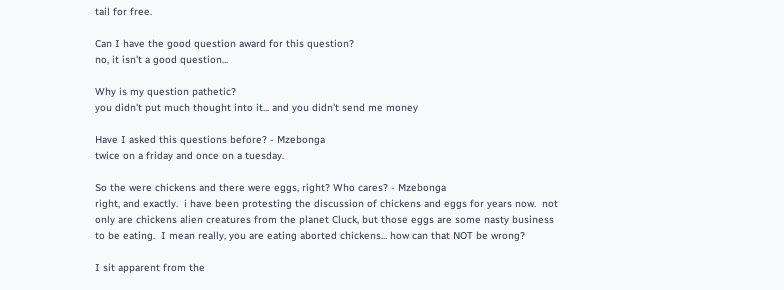tail for free.

Can I have the good question award for this question?
no, it isn't a good question...

Why is my question pathetic?
you didn't put much thought into it... and you didn't send me money

Have I asked this questions before? - Mzebonga
twice on a friday and once on a tuesday.

So the were chickens and there were eggs, right? Who cares? - Mzebonga
right, and exactly.  i have been protesting the discussion of chickens and eggs for years now.  not only are chickens alien creatures from the planet Cluck, but those eggs are some nasty business to be eating.  I mean really, you are eating aborted chickens... how can that NOT be wrong?

I sit apparent from the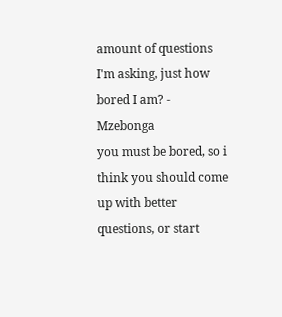amount of questions I'm asking, just how bored I am? - Mzebonga
you must be bored, so i think you should come up with better questions, or start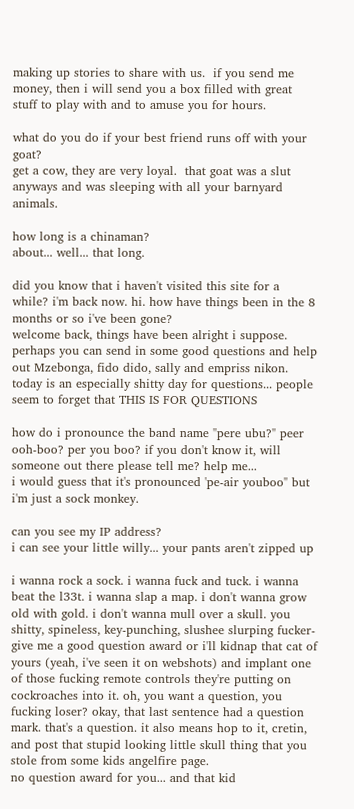making up stories to share with us.  if you send me money, then i will send you a box filled with great stuff to play with and to amuse you for hours.

what do you do if your best friend runs off with your goat?
get a cow, they are very loyal.  that goat was a slut anyways and was sleeping with all your barnyard animals.

how long is a chinaman?
about... well... that long.

did you know that i haven't visited this site for a while? i'm back now. hi. how have things been in the 8 months or so i've been gone?
welcome back, things have been alright i suppose.  perhaps you can send in some good questions and help out Mzebonga, fido dido, sally and empriss nikon.  today is an especially shitty day for questions... people seem to forget that THIS IS FOR QUESTIONS

how do i pronounce the band name "pere ubu?" peer ooh-boo? per you boo? if you don't know it, will someone out there please tell me? help me...
i would guess that it's pronounced 'pe-air youboo" but i'm just a sock monkey.

can you see my IP address?
i can see your little willy... your pants aren't zipped up

i wanna rock a sock. i wanna fuck and tuck. i wanna beat the l33t. i wanna slap a map. i don't wanna grow old with gold. i don't wanna mull over a skull. you shitty, spineless, key-punching, slushee slurping fucker- give me a good question award or i'll kidnap that cat of yours (yeah, i've seen it on webshots) and implant one of those fucking remote controls they're putting on cockroaches into it. oh, you want a question, you fucking loser? okay, that last sentence had a question mark. that's a question. it also means hop to it, cretin, and post that stupid looking little skull thing that you stole from some kids angelfire page.
no question award for you... and that kid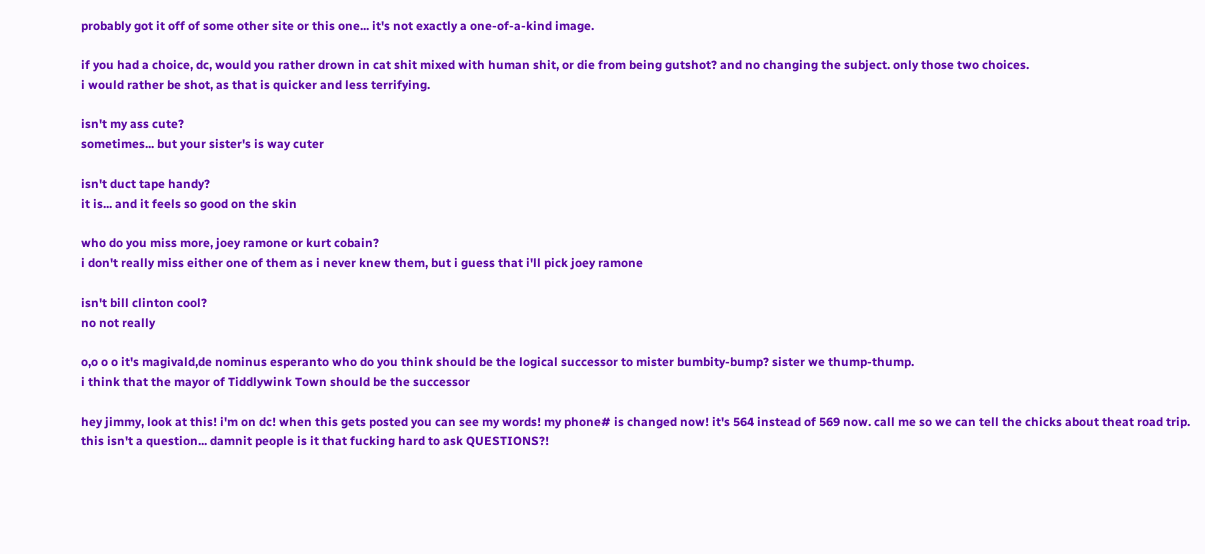probably got it off of some other site or this one... it's not exactly a one-of-a-kind image.

if you had a choice, dc, would you rather drown in cat shit mixed with human shit, or die from being gutshot? and no changing the subject. only those two choices.
i would rather be shot, as that is quicker and less terrifying.

isn't my ass cute?
sometimes... but your sister's is way cuter

isn't duct tape handy?
it is... and it feels so good on the skin

who do you miss more, joey ramone or kurt cobain?
i don't really miss either one of them as i never knew them, but i guess that i'll pick joey ramone

isn't bill clinton cool?
no not really

o,o o o it's magivald,de nominus esperanto who do you think should be the logical successor to mister bumbity-bump? sister we thump-thump.
i think that the mayor of Tiddlywink Town should be the successor

hey jimmy, look at this! i'm on dc! when this gets posted you can see my words! my phone# is changed now! it's 564 instead of 569 now. call me so we can tell the chicks about theat road trip.
this isn't a question... damnit people is it that fucking hard to ask QUESTIONS?!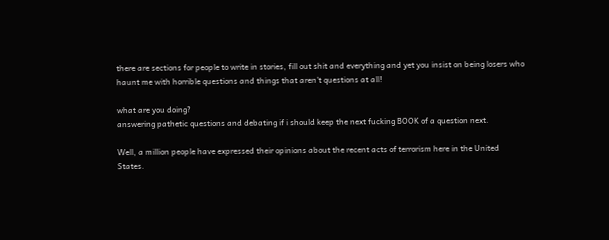there are sections for people to write in stories, fill out shit and everything and yet you insist on being losers who haunt me with horrible questions and things that aren't questions at all!

what are you doing?
answering pathetic questions and debating if i should keep the next fucking BOOK of a question next.

Well, a million people have expressed their opinions about the recent acts of terrorism here in the United States.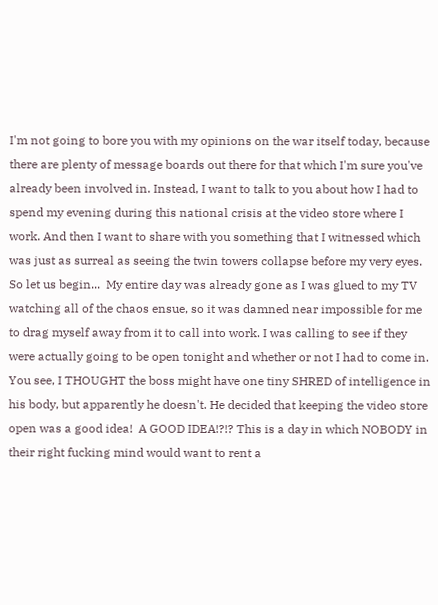I'm not going to bore you with my opinions on the war itself today, because there are plenty of message boards out there for that which I'm sure you've already been involved in. Instead, I want to talk to you about how I had to spend my evening during this national crisis at the video store where I work. And then I want to share with you something that I witnessed which was just as surreal as seeing the twin towers collapse before my very eyes.  So let us begin...  My entire day was already gone as I was glued to my TV watching all of the chaos ensue, so it was damned near impossible for me to drag myself away from it to call into work. I was calling to see if they were actually going to be open tonight and whether or not I had to come in. You see, I THOUGHT the boss might have one tiny SHRED of intelligence in his body, but apparently he doesn't. He decided that keeping the video store open was a good idea!  A GOOD IDEA!?!? This is a day in which NOBODY in their right fucking mind would want to rent a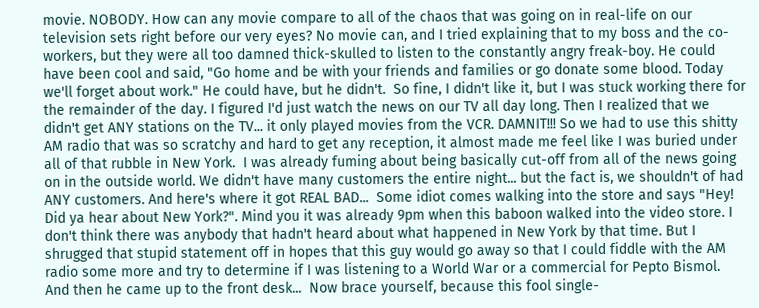movie. NOBODY. How can any movie compare to all of the chaos that was going on in real-life on our television sets right before our very eyes? No movie can, and I tried explaining that to my boss and the co-workers, but they were all too damned thick-skulled to listen to the constantly angry freak-boy. He could have been cool and said, "Go home and be with your friends and families or go donate some blood. Today we'll forget about work." He could have, but he didn't.  So fine, I didn't like it, but I was stuck working there for the remainder of the day. I figured I'd just watch the news on our TV all day long. Then I realized that we didn't get ANY stations on the TV... it only played movies from the VCR. DAMNIT!!! So we had to use this shitty AM radio that was so scratchy and hard to get any reception, it almost made me feel like I was buried under all of that rubble in New York.  I was already fuming about being basically cut-off from all of the news going on in the outside world. We didn't have many customers the entire night... but the fact is, we shouldn't of had ANY customers. And here's where it got REAL BAD...  Some idiot comes walking into the store and says "Hey! Did ya hear about New York?". Mind you it was already 9pm when this baboon walked into the video store. I don't think there was anybody that hadn't heard about what happened in New York by that time. But I shrugged that stupid statement off in hopes that this guy would go away so that I could fiddle with the AM radio some more and try to determine if I was listening to a World War or a commercial for Pepto Bismol.   And then he came up to the front desk...  Now brace yourself, because this fool single-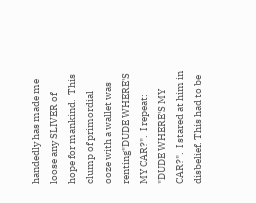handedly has made me loose any SLIVER of hope for mankind.  This clump of primordial ooze with a wallet was renting"DUDE WHERE'S MY CAR?".  I repeat: "DUDE WHERE'S MY CAR?".  I stared at him in disbelief. This had to be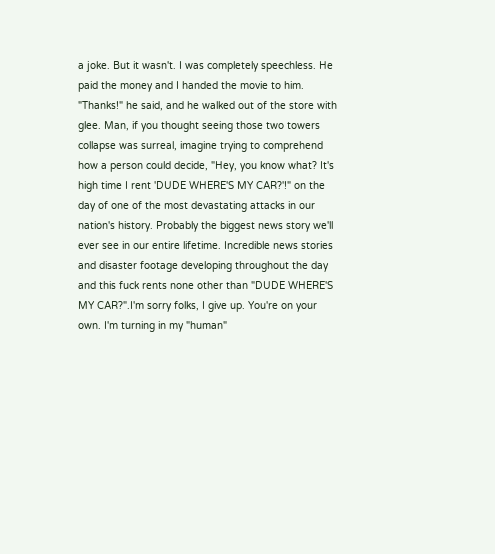a joke. But it wasn't. I was completely speechless. He paid the money and I handed the movie to him. "Thanks!" he said, and he walked out of the store with glee. Man, if you thought seeing those two towers collapse was surreal, imagine trying to comprehend how a person could decide, "Hey, you know what? It's high time I rent 'DUDE WHERE'S MY CAR?'!" on the day of one of the most devastating attacks in our nation's history. Probably the biggest news story we'll ever see in our entire lifetime. Incredible news stories and disaster footage developing throughout the day and this fuck rents none other than "DUDE WHERE'S MY CAR?".I'm sorry folks, I give up. You're on your own. I'm turning in my "human"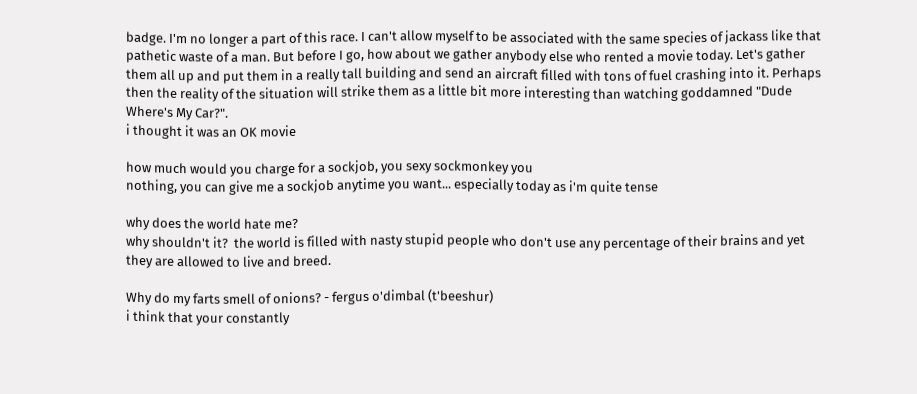badge. I'm no longer a part of this race. I can't allow myself to be associated with the same species of jackass like that pathetic waste of a man. But before I go, how about we gather anybody else who rented a movie today. Let's gather them all up and put them in a really tall building and send an aircraft filled with tons of fuel crashing into it. Perhaps then the reality of the situation will strike them as a little bit more interesting than watching goddamned "Dude Where's My Car?".
i thought it was an OK movie

how much would you charge for a sockjob, you sexy sockmonkey you
nothing, you can give me a sockjob anytime you want... especially today as i'm quite tense

why does the world hate me?
why shouldn't it?  the world is filled with nasty stupid people who don't use any percentage of their brains and yet they are allowed to live and breed.

Why do my farts smell of onions? - fergus o'dimbal (t'beeshur)
i think that your constantly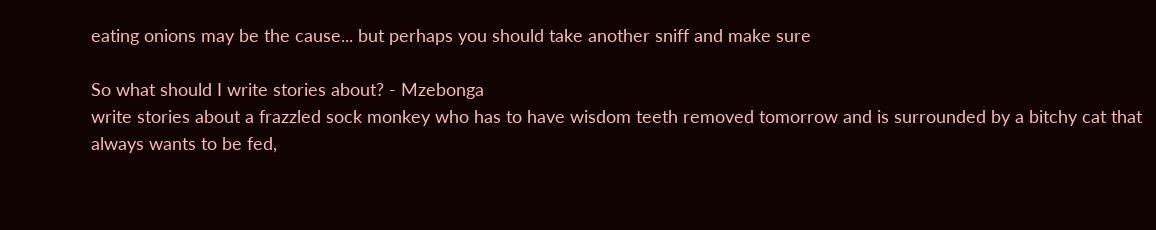eating onions may be the cause... but perhaps you should take another sniff and make sure

So what should I write stories about? - Mzebonga
write stories about a frazzled sock monkey who has to have wisdom teeth removed tomorrow and is surrounded by a bitchy cat that always wants to be fed,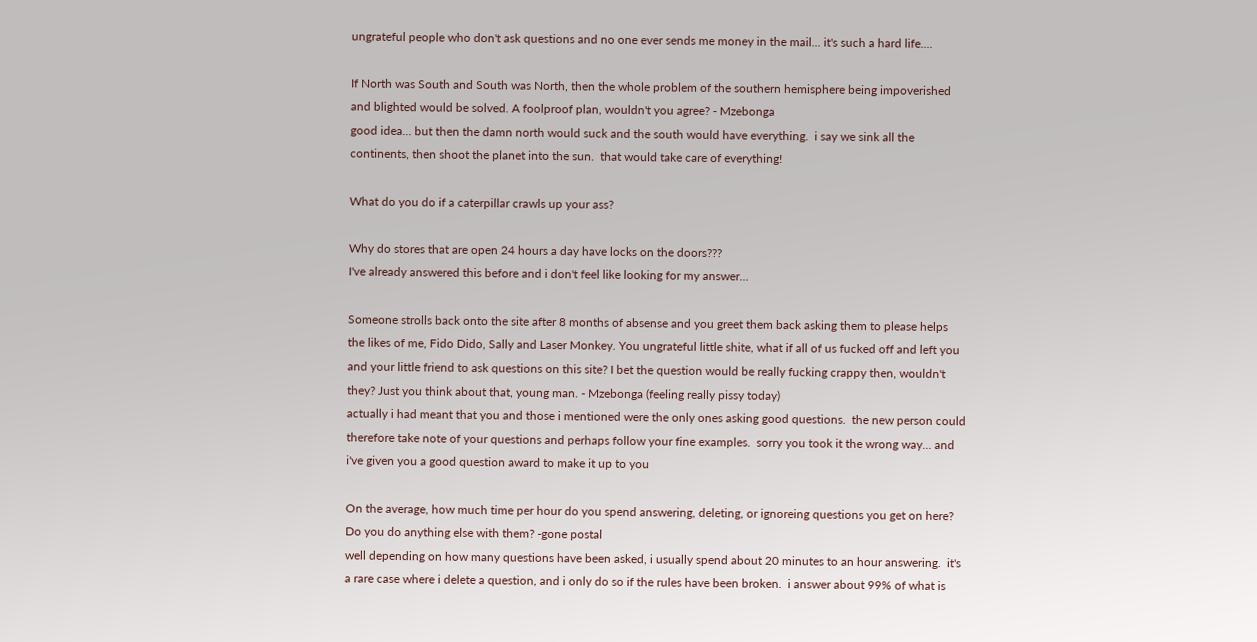ungrateful people who don't ask questions and no one ever sends me money in the mail... it's such a hard life....

If North was South and South was North, then the whole problem of the southern hemisphere being impoverished and blighted would be solved. A foolproof plan, wouldn't you agree? - Mzebonga
good idea... but then the damn north would suck and the south would have everything.  i say we sink all the continents, then shoot the planet into the sun.  that would take care of everything!

What do you do if a caterpillar crawls up your ass?

Why do stores that are open 24 hours a day have locks on the doors???
I've already answered this before and i don't feel like looking for my answer...

Someone strolls back onto the site after 8 months of absense and you greet them back asking them to please helps the likes of me, Fido Dido, Sally and Laser Monkey. You ungrateful little shite, what if all of us fucked off and left you and your little friend to ask questions on this site? I bet the question would be really fucking crappy then, wouldn't they? Just you think about that, young man. - Mzebonga (feeling really pissy today)
actually i had meant that you and those i mentioned were the only ones asking good questions.  the new person could therefore take note of your questions and perhaps follow your fine examples.  sorry you took it the wrong way... and i've given you a good question award to make it up to you

On the average, how much time per hour do you spend answering, deleting, or ignoreing questions you get on here? Do you do anything else with them? -gone postal
well depending on how many questions have been asked, i usually spend about 20 minutes to an hour answering.  it's a rare case where i delete a question, and i only do so if the rules have been broken.  i answer about 99% of what is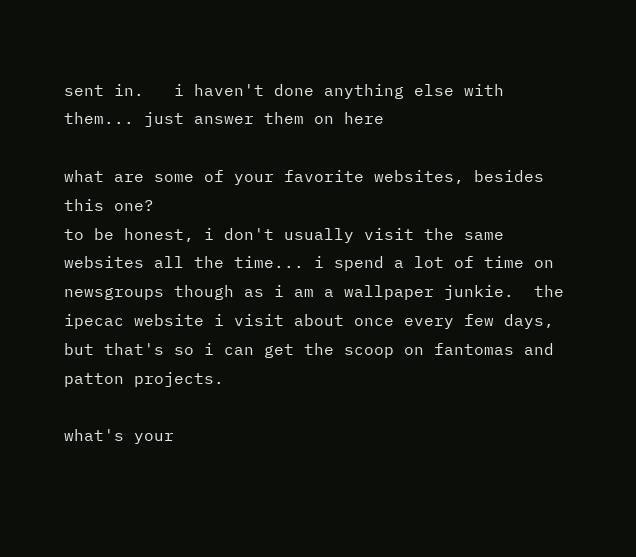sent in.   i haven't done anything else with them... just answer them on here

what are some of your favorite websites, besides this one?
to be honest, i don't usually visit the same websites all the time... i spend a lot of time on newsgroups though as i am a wallpaper junkie.  the ipecac website i visit about once every few days, but that's so i can get the scoop on fantomas and patton projects.

what's your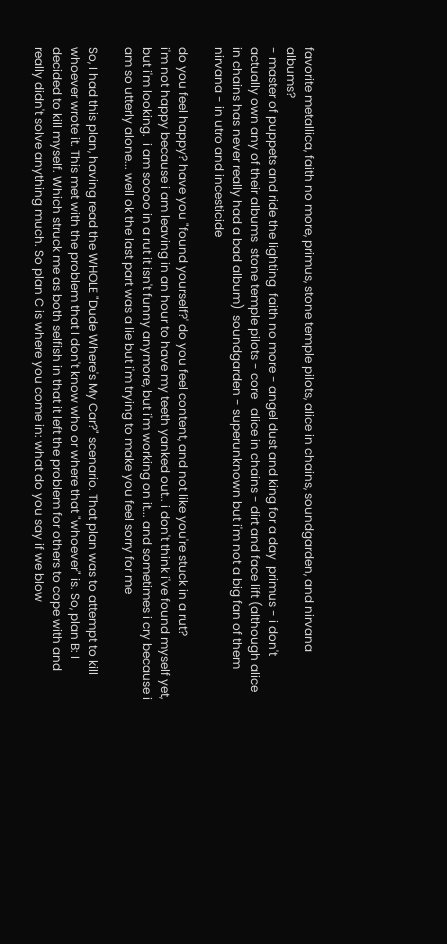favorite metallica, faith no more, primus, stone temple pilots, alice in chains, soundgarden, and nirvana albums?
- master of puppets and ride the lighting  faith no more - angel dust and king for a day  primus - i don't actually own any of their albums  stone temple pilots - core   alice in chains - dirt and face lift (although alice in chains has never really had a bad album)  soundgarden - superunknown but i'm not a big fan of them  nirvana - in utro and incesticide

do you feel happy? have you "found yourself?' do you feel content, and not like you're stuck in a rut?
i'm not happy because i am leaving in an hour to have my teeth yanked out.. i don't think i've found myself yet, but i'm looking.  i am soooo in a rut it isn't funny anymore, but i'm working on it... and sometimes i cry because i am so utterly alone... well ok the last part was a lie but i'm trying to make you feel sorry for me

So, I had this plan, having read the WHOLE "Dude Where's My Car?" scenario. That plan was to attempt to kill whoever wrote it. This met with the problem that I don't know who or where that "whoever" is. So, plan B: I decided to kill myself. Which struck me as both selfish in that it left the problem for others to cope with and really didn't solve anything much. So plan C is where you come in: what do you say if we blow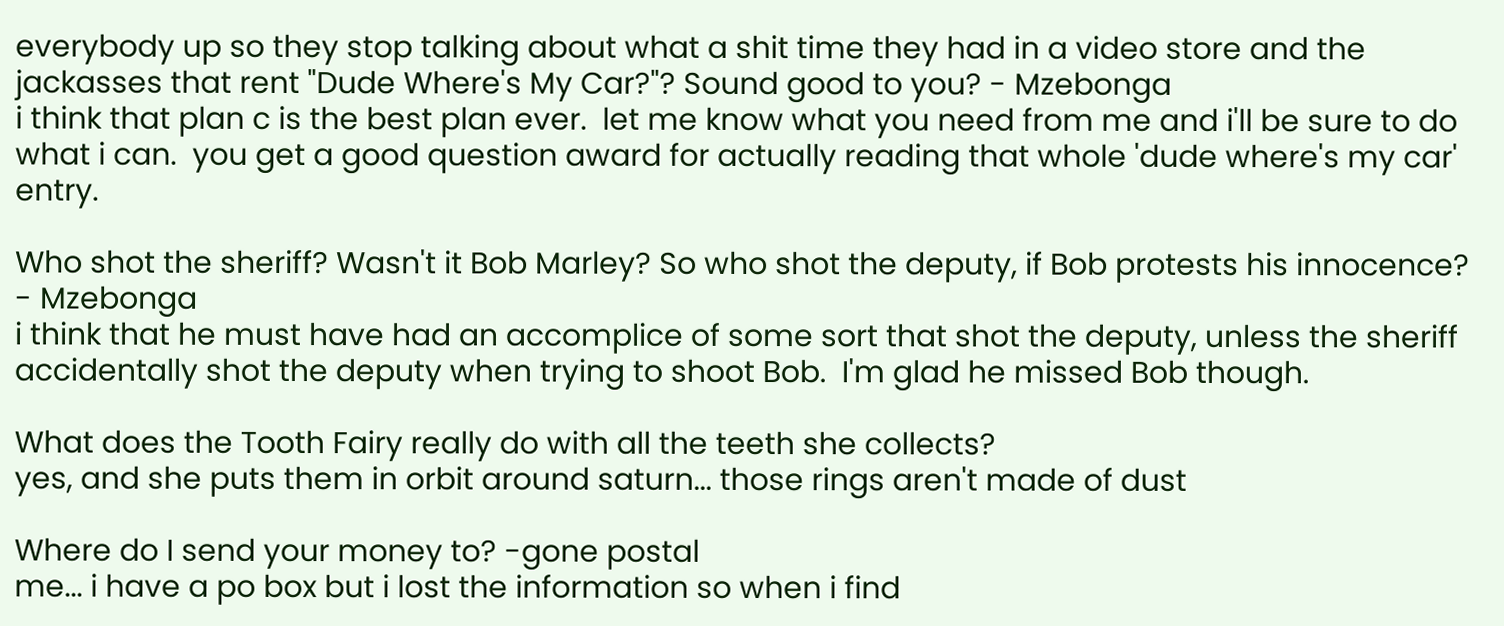everybody up so they stop talking about what a shit time they had in a video store and the jackasses that rent "Dude Where's My Car?"? Sound good to you? - Mzebonga
i think that plan c is the best plan ever.  let me know what you need from me and i'll be sure to do what i can.  you get a good question award for actually reading that whole 'dude where's my car' entry.

Who shot the sheriff? Wasn't it Bob Marley? So who shot the deputy, if Bob protests his innocence? - Mzebonga
i think that he must have had an accomplice of some sort that shot the deputy, unless the sheriff accidentally shot the deputy when trying to shoot Bob.  I'm glad he missed Bob though.

What does the Tooth Fairy really do with all the teeth she collects?
yes, and she puts them in orbit around saturn... those rings aren't made of dust

Where do I send your money to? -gone postal
me... i have a po box but i lost the information so when i find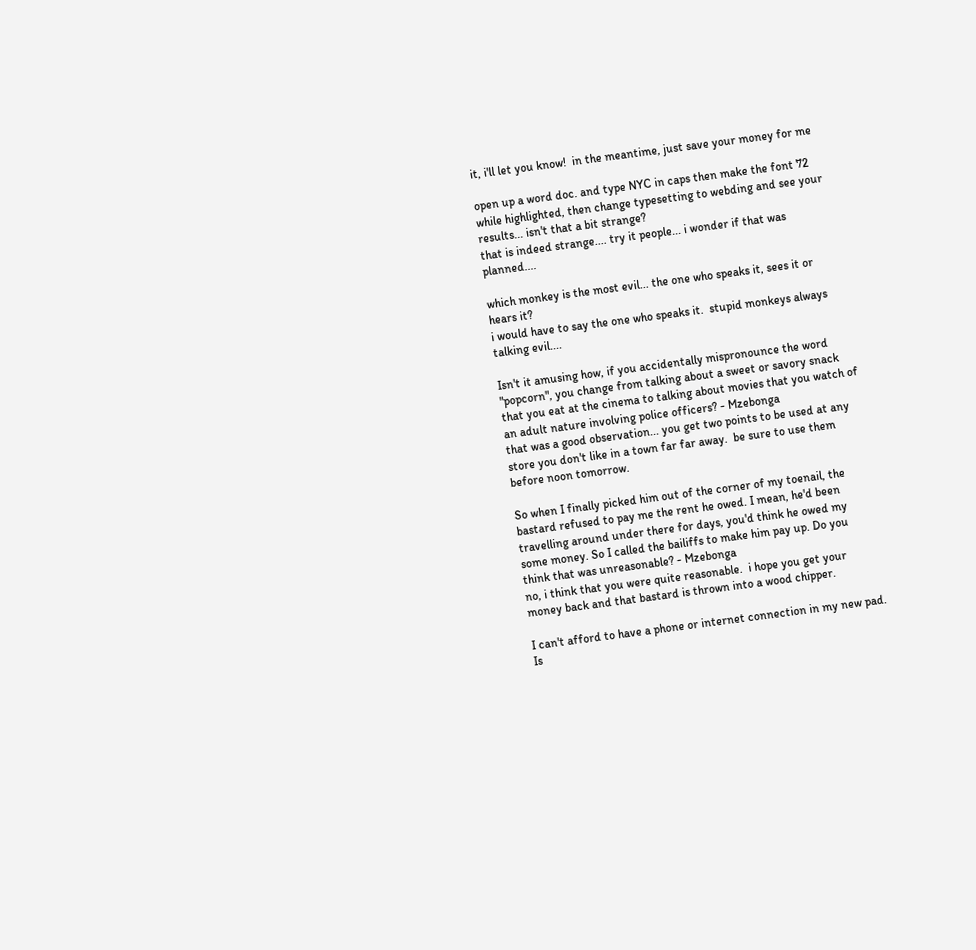it, i'll let you know!  in the meantime, just save your money for me

open up a word doc. and type NYC in caps then make the font 72 while highlighted, then change typesetting to webding and see your results... isn't that a bit strange?
that is indeed strange.... try it people... i wonder if that was planned....

which monkey is the most evil... the one who speaks it, sees it or hears it?
i would have to say the one who speaks it.  stupid monkeys always talking evil....

Isn't it amusing how, if you accidentally mispronounce the word "popcorn", you change from talking about a sweet or savory snack that you eat at the cinema to talking about movies that you watch of an adult nature involving police officers? - Mzebonga
that was a good observation... you get two points to be used at any store you don't like in a town far far away.  be sure to use them before noon tomorrow.

So when I finally picked him out of the corner of my toenail, the bastard refused to pay me the rent he owed. I mean, he'd been travelling around under there for days, you'd think he owed my some money. So I called the bailiffs to make him pay up. Do you think that was unreasonable? - Mzebonga
no, i think that you were quite reasonable.  i hope you get your money back and that bastard is thrown into a wood chipper.

I can't afford to have a phone or internet connection in my new pad. Is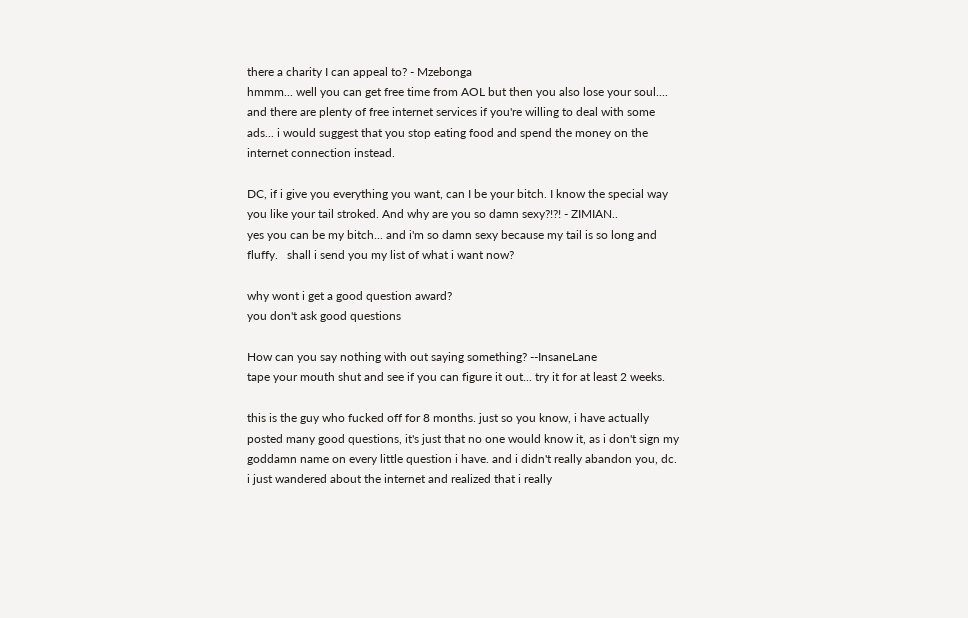there a charity I can appeal to? - Mzebonga
hmmm... well you can get free time from AOL but then you also lose your soul.... and there are plenty of free internet services if you're willing to deal with some ads... i would suggest that you stop eating food and spend the money on the internet connection instead.

DC, if i give you everything you want, can I be your bitch. I know the special way you like your tail stroked. And why are you so damn sexy?!?! - ZIMIAN..
yes you can be my bitch... and i'm so damn sexy because my tail is so long and fluffy.   shall i send you my list of what i want now?

why wont i get a good question award?
you don't ask good questions

How can you say nothing with out saying something? --InsaneLane
tape your mouth shut and see if you can figure it out... try it for at least 2 weeks.

this is the guy who fucked off for 8 months. just so you know, i have actually posted many good questions, it's just that no one would know it, as i don't sign my goddamn name on every little question i have. and i didn't really abandon you, dc. i just wandered about the internet and realized that i really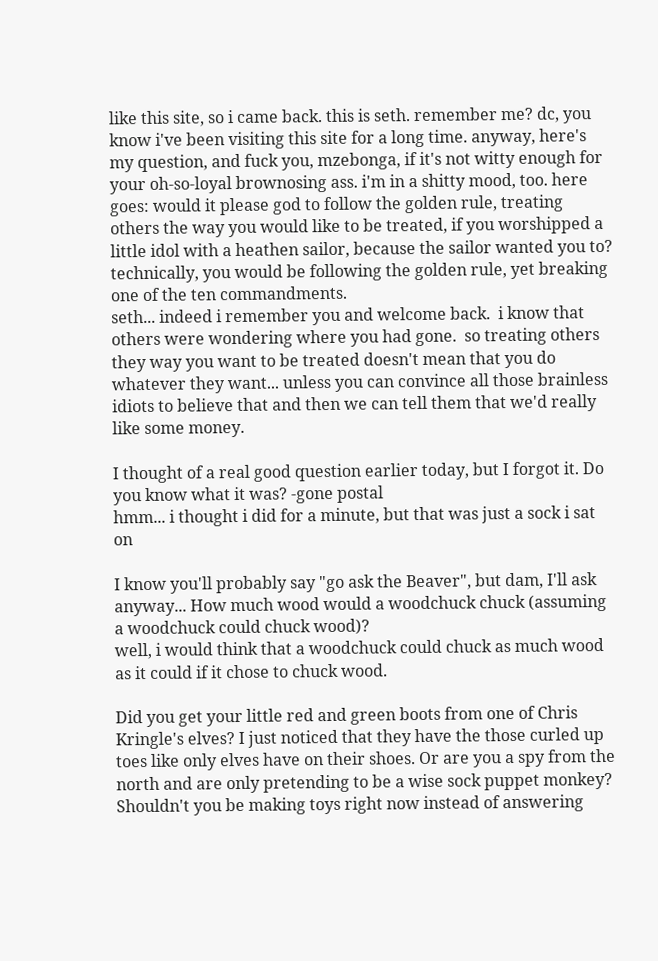like this site, so i came back. this is seth. remember me? dc, you know i've been visiting this site for a long time. anyway, here's my question, and fuck you, mzebonga, if it's not witty enough for your oh-so-loyal brownosing ass. i'm in a shitty mood, too. here goes: would it please god to follow the golden rule, treating others the way you would like to be treated, if you worshipped a little idol with a heathen sailor, because the sailor wanted you to? technically, you would be following the golden rule, yet breaking one of the ten commandments.
seth... indeed i remember you and welcome back.  i know that others were wondering where you had gone.  so treating others they way you want to be treated doesn't mean that you do whatever they want... unless you can convince all those brainless idiots to believe that and then we can tell them that we'd really like some money.

I thought of a real good question earlier today, but I forgot it. Do you know what it was? -gone postal
hmm... i thought i did for a minute, but that was just a sock i sat on

I know you'll probably say "go ask the Beaver", but dam, I'll ask anyway... How much wood would a woodchuck chuck (assuming a woodchuck could chuck wood)?
well, i would think that a woodchuck could chuck as much wood as it could if it chose to chuck wood.

Did you get your little red and green boots from one of Chris Kringle's elves? I just noticed that they have the those curled up toes like only elves have on their shoes. Or are you a spy from the north and are only pretending to be a wise sock puppet monkey? Shouldn't you be making toys right now instead of answering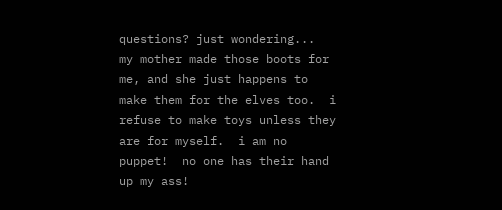questions? just wondering...
my mother made those boots for me, and she just happens to make them for the elves too.  i refuse to make toys unless they are for myself.  i am no puppet!  no one has their hand up my ass!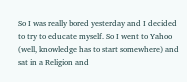So I was really bored yesterday and I decided to try to educate myself. So I went to Yahoo (well, knowledge has to start somewhere) and sat in a Religion and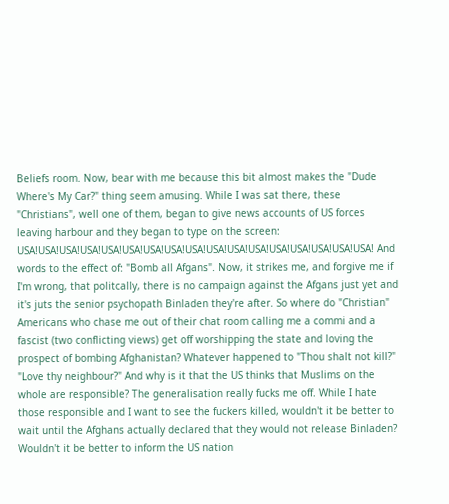Beliefs room. Now, bear with me because this bit almost makes the "Dude Where's My Car?" thing seem amusing. While I was sat there, these "Christians", well one of them, began to give news accounts of US forces leaving harbour and they began to type on the screen:  USA!USA!USA!USA!USA!USA!USA!USA!USA!USA!USA!USA!USA!USA!USA!USA!USA! And words to the effect of: "Bomb all Afgans". Now, it strikes me, and forgive me if I'm wrong, that politcally, there is no campaign against the Afgans just yet and it's juts the senior psychopath Binladen they're after. So where do "Christian" Americans who chase me out of their chat room calling me a commi and a fascist (two conflicting views) get off worshipping the state and loving the prospect of bombing Afghanistan? Whatever happened to "Thou shalt not kill?" "Love thy neighbour?" And why is it that the US thinks that Muslims on the whole are responsible? The generalisation really fucks me off. While I hate those responsible and I want to see the fuckers killed, wouldn't it be better to wait until the Afghans actually declared that they would not release Binladen? Wouldn't it be better to inform the US nation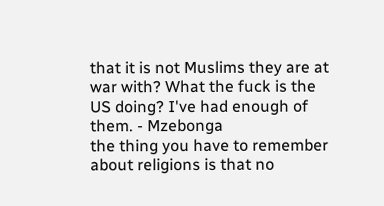that it is not Muslims they are at war with? What the fuck is the US doing? I've had enough of them. - Mzebonga
the thing you have to remember about religions is that no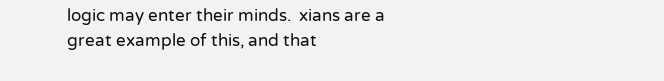logic may enter their minds.  xians are a great example of this, and that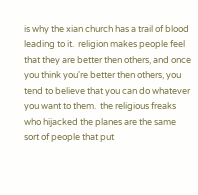is why the xian church has a trail of blood leading to it.  religion makes people feel that they are better then others, and once you think you're better then others, you tend to believe that you can do whatever you want to them.  the religious freaks who hijacked the planes are the same sort of people that put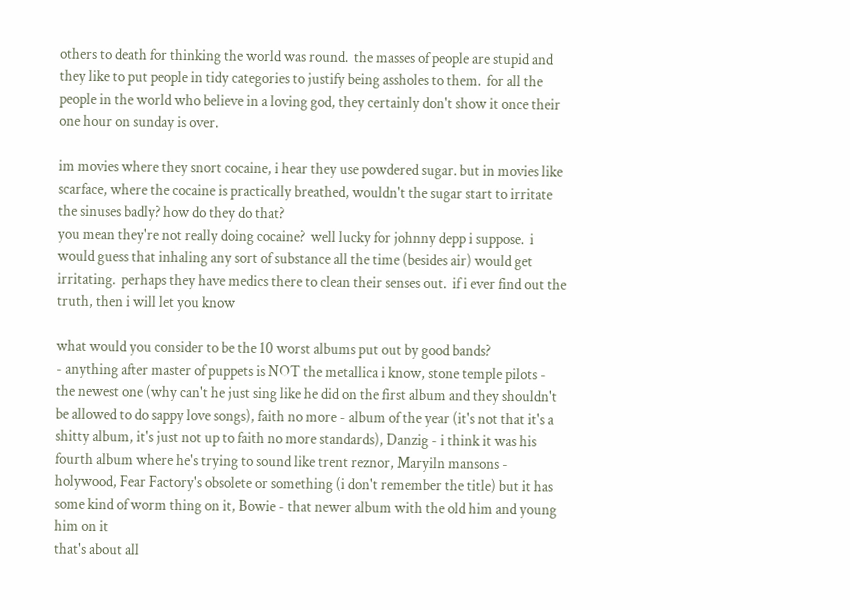others to death for thinking the world was round.  the masses of people are stupid and they like to put people in tidy categories to justify being assholes to them.  for all the people in the world who believe in a loving god, they certainly don't show it once their one hour on sunday is over.

im movies where they snort cocaine, i hear they use powdered sugar. but in movies like scarface, where the cocaine is practically breathed, wouldn't the sugar start to irritate the sinuses badly? how do they do that?
you mean they're not really doing cocaine?  well lucky for johnny depp i suppose.  i would guess that inhaling any sort of substance all the time (besides air) would get irritating.  perhaps they have medics there to clean their senses out.  if i ever find out the truth, then i will let you know

what would you consider to be the 10 worst albums put out by good bands?
- anything after master of puppets is NOT the metallica i know, stone temple pilots - the newest one (why can't he just sing like he did on the first album and they shouldn't be allowed to do sappy love songs), faith no more - album of the year (it's not that it's a shitty album, it's just not up to faith no more standards), Danzig - i think it was his fourth album where he's trying to sound like trent reznor, Maryiln mansons - holywood, Fear Factory's obsolete or something (i don't remember the title) but it has some kind of worm thing on it, Bowie - that newer album with the old him and young him on it
that's about all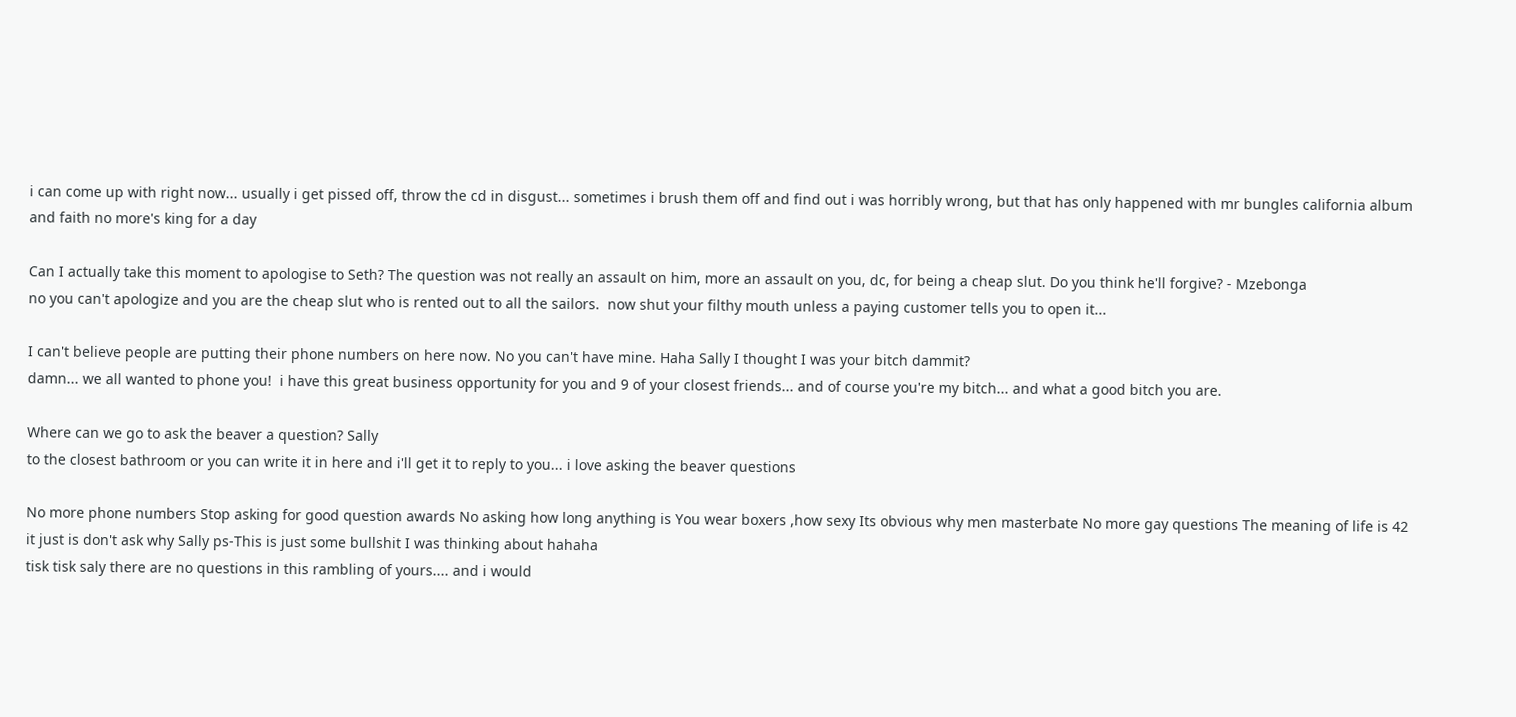i can come up with right now... usually i get pissed off, throw the cd in disgust... sometimes i brush them off and find out i was horribly wrong, but that has only happened with mr bungles california album and faith no more's king for a day

Can I actually take this moment to apologise to Seth? The question was not really an assault on him, more an assault on you, dc, for being a cheap slut. Do you think he'll forgive? - Mzebonga
no you can't apologize and you are the cheap slut who is rented out to all the sailors.  now shut your filthy mouth unless a paying customer tells you to open it...

I can't believe people are putting their phone numbers on here now. No you can't have mine. Haha Sally I thought I was your bitch dammit?
damn... we all wanted to phone you!  i have this great business opportunity for you and 9 of your closest friends... and of course you're my bitch... and what a good bitch you are.

Where can we go to ask the beaver a question? Sally
to the closest bathroom or you can write it in here and i'll get it to reply to you... i love asking the beaver questions

No more phone numbers Stop asking for good question awards No asking how long anything is You wear boxers ,how sexy Its obvious why men masterbate No more gay questions The meaning of life is 42 it just is don't ask why Sally ps-This is just some bullshit I was thinking about hahaha
tisk tisk saly there are no questions in this rambling of yours.... and i would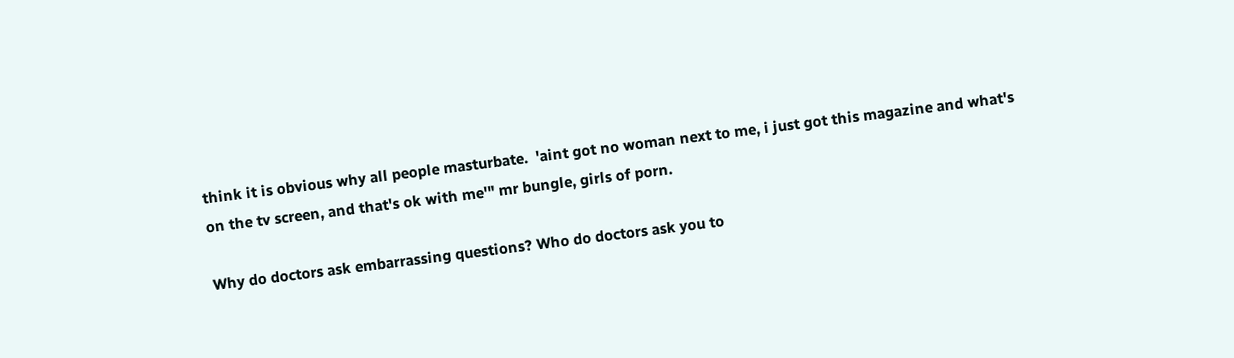think it is obvious why all people masturbate.  'aint got no woman next to me, i just got this magazine and what's on the tv screen, and that's ok with me'" mr bungle, girls of porn.

Why do doctors ask embarrassing questions? Who do doctors ask you to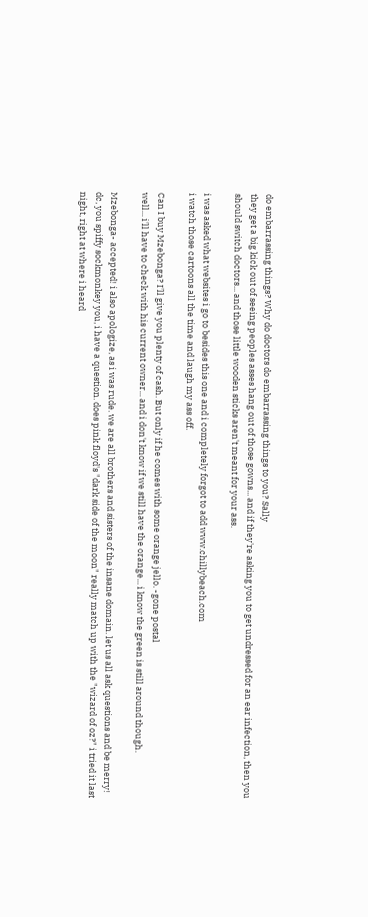do embarrassing things? Why do doctors do embarrassing things to you? Sally
they get a big kick out of seeing peoples asses hang out of those gowns... and if they're asking you to get undressed for an ear infection, then you should switch doctors... and those little wooden sticks aren't meant for your ass.

i was asked what websites i go to besides this one and i completely forgot to add www.chillybeach.com
i watch those cartoons all the time and laugh my ass off.

Can I buy Mzebonga? I'll give you plenty of cash. But only if he comes with some orange jello. -gone postal
well... i'll have to check with his current owner... and i don't know if we still have the orange... i know the green is still around though.

Mzebonga- accepted! i also apologize, as i was rude. we are all brothers and sisters of the insane domain. let us all ask questions and be merry! dc, you spiffy sockmonkey you, i have a question. does pink floyd's "dark side of the moon" really match up with the "wizard of oz?" i tried it last night, right at where i heard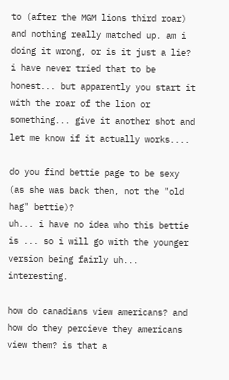to (after the MGM lions third roar) and nothing really matched up. am i doing it wrong, or is it just a lie?
i have never tried that to be honest... but apparently you start it with the roar of the lion or something... give it another shot and let me know if it actually works....

do you find bettie page to be sexy (as she was back then, not the "old hag" bettie)?
uh... i have no idea who this bettie is ... so i will go with the younger version being fairly uh... interesting.

how do canadians view americans? and how do they percieve they americans view them? is that a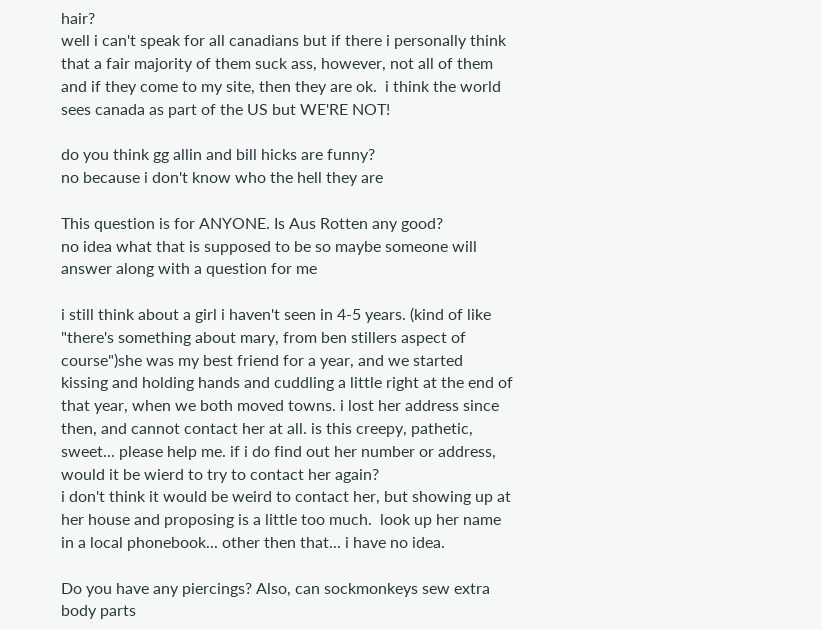hair?
well i can't speak for all canadians but if there i personally think that a fair majority of them suck ass, however, not all of them and if they come to my site, then they are ok.  i think the world sees canada as part of the US but WE'RE NOT!

do you think gg allin and bill hicks are funny?
no because i don't know who the hell they are

This question is for ANYONE. Is Aus Rotten any good?
no idea what that is supposed to be so maybe someone will answer along with a question for me

i still think about a girl i haven't seen in 4-5 years. (kind of like "there's something about mary, from ben stillers aspect of course")she was my best friend for a year, and we started kissing and holding hands and cuddling a little right at the end of that year, when we both moved towns. i lost her address since then, and cannot contact her at all. is this creepy, pathetic, sweet... please help me. if i do find out her number or address, would it be wierd to try to contact her again?
i don't think it would be weird to contact her, but showing up at her house and proposing is a little too much.  look up her name in a local phonebook... other then that... i have no idea.

Do you have any piercings? Also, can sockmonkeys sew extra body parts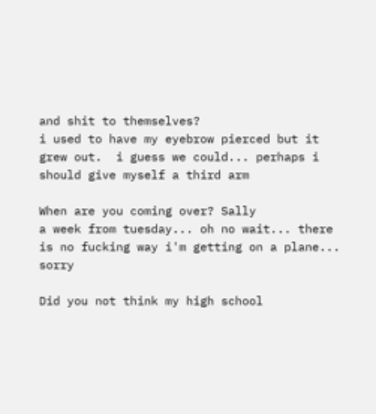and shit to themselves?
i used to have my eyebrow pierced but it grew out.  i guess we could... perhaps i should give myself a third arm

When are you coming over? Sally
a week from tuesday... oh no wait... there is no fucking way i'm getting on a plane... sorry

Did you not think my high school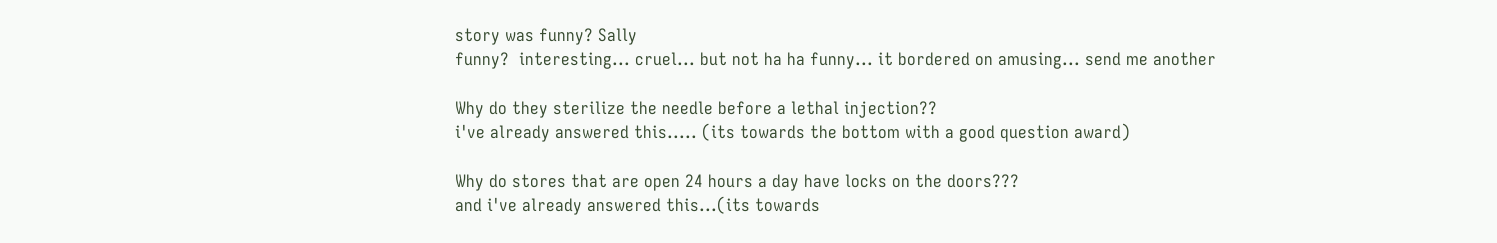story was funny? Sally
funny?  interesting... cruel... but not ha ha funny... it bordered on amusing... send me another

Why do they sterilize the needle before a lethal injection??
i've already answered this..... (its towards the bottom with a good question award)

Why do stores that are open 24 hours a day have locks on the doors???
and i've already answered this...(its towards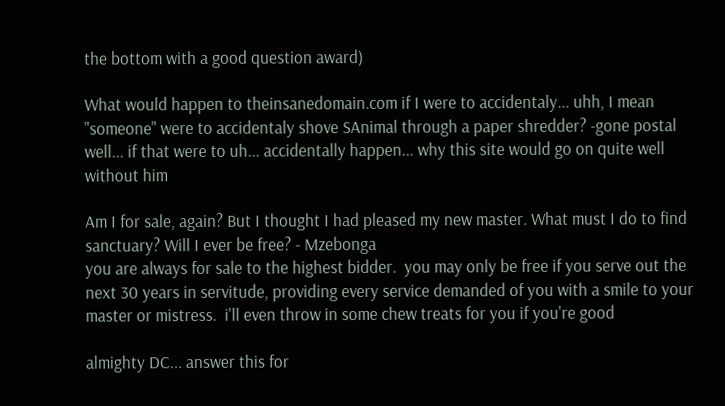the bottom with a good question award)

What would happen to theinsanedomain.com if I were to accidentaly... uhh, I mean "someone" were to accidentaly shove SAnimal through a paper shredder? -gone postal
well... if that were to uh... accidentally happen... why this site would go on quite well without him

Am I for sale, again? But I thought I had pleased my new master. What must I do to find sanctuary? Will I ever be free? - Mzebonga
you are always for sale to the highest bidder.  you may only be free if you serve out the next 30 years in servitude, providing every service demanded of you with a smile to your master or mistress.  i'll even throw in some chew treats for you if you're good

almighty DC... answer this for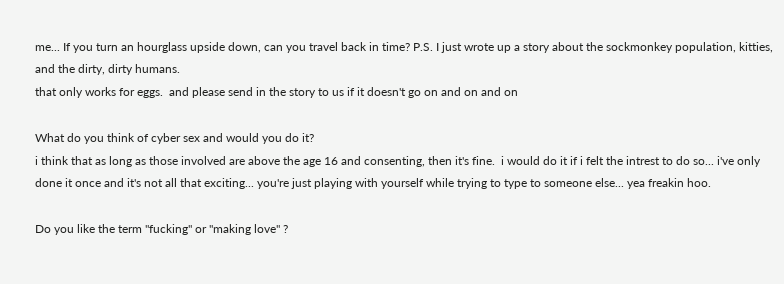me... If you turn an hourglass upside down, can you travel back in time? P.S. I just wrote up a story about the sockmonkey population, kitties, and the dirty, dirty humans.
that only works for eggs.  and please send in the story to us if it doesn't go on and on and on

What do you think of cyber sex and would you do it?
i think that as long as those involved are above the age 16 and consenting, then it's fine.  i would do it if i felt the intrest to do so... i've only done it once and it's not all that exciting... you're just playing with yourself while trying to type to someone else... yea freakin hoo.

Do you like the term "fucking" or "making love" ?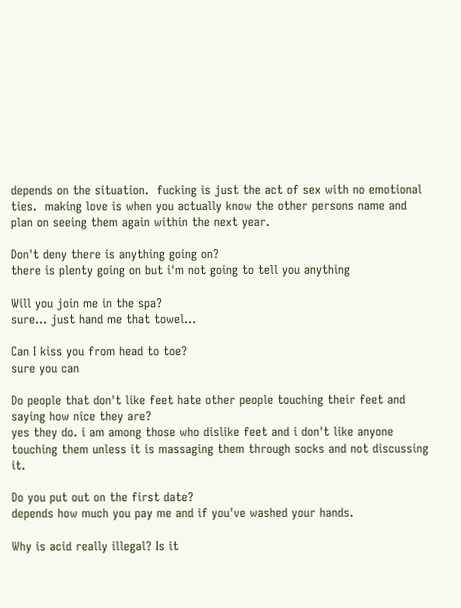depends on the situation.  fucking is just the act of sex with no emotional ties.  making love is when you actually know the other persons name and plan on seeing them again within the next year.

Don't deny there is anything going on?
there is plenty going on but i'm not going to tell you anything

Will you join me in the spa?
sure... just hand me that towel...

Can I kiss you from head to toe?
sure you can

Do people that don't like feet hate other people touching their feet and saying how nice they are?
yes they do. i am among those who dislike feet and i don't like anyone touching them unless it is massaging them through socks and not discussing it.

Do you put out on the first date?
depends how much you pay me and if you've washed your hands.

Why is acid really illegal? Is it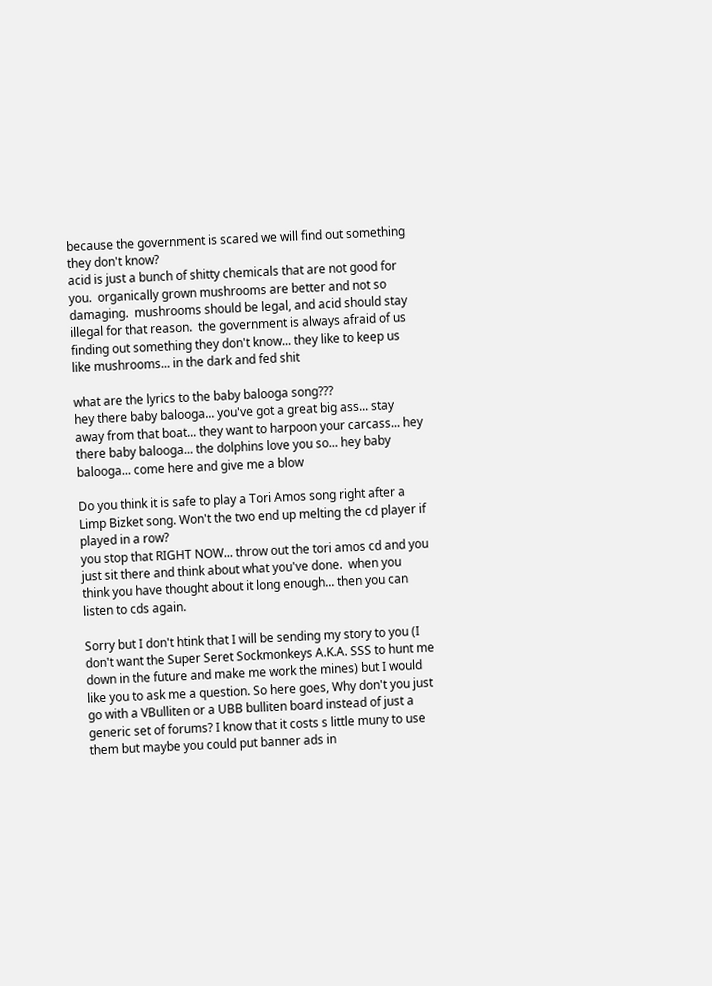because the government is scared we will find out something they don't know?
acid is just a bunch of shitty chemicals that are not good for you.  organically grown mushrooms are better and not so damaging.  mushrooms should be legal, and acid should stay illegal for that reason.  the government is always afraid of us finding out something they don't know... they like to keep us like mushrooms... in the dark and fed shit

what are the lyrics to the baby balooga song???
hey there baby balooga... you've got a great big ass... stay away from that boat... they want to harpoon your carcass... hey there baby balooga... the dolphins love you so... hey baby balooga... come here and give me a blow

Do you think it is safe to play a Tori Amos song right after a Limp Bizket song. Won't the two end up melting the cd player if played in a row?
you stop that RIGHT NOW... throw out the tori amos cd and you just sit there and think about what you've done.  when you think you have thought about it long enough... then you can listen to cds again.

Sorry but I don't htink that I will be sending my story to you (I don't want the Super Seret Sockmonkeys A.K.A. SSS to hunt me down in the future and make me work the mines) but I would like you to ask me a question. So here goes, Why don't you just go with a VBulliten or a UBB bulliten board instead of just a generic set of forums? I know that it costs s little muny to use them but maybe you could put banner ads in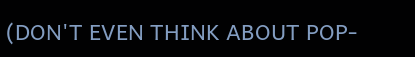(DON'T EVEN THINK ABOUT POP-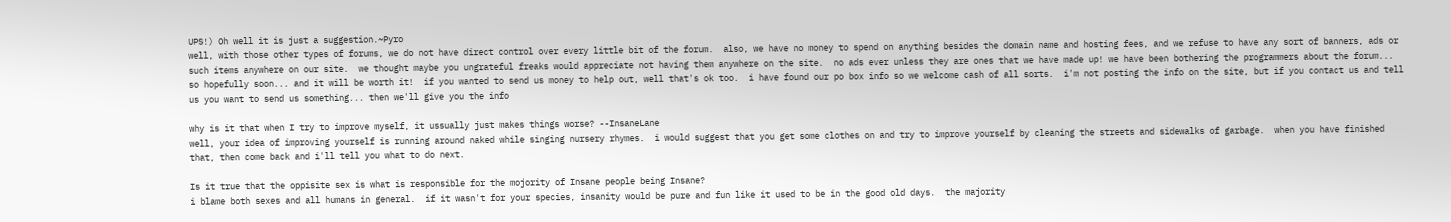UPS!) Oh well it is just a suggestion.~Pyro
well, with those other types of forums, we do not have direct control over every little bit of the forum.  also, we have no money to spend on anything besides the domain name and hosting fees, and we refuse to have any sort of banners, ads or such items anywhere on our site.  we thought maybe you ungrateful freaks would appreciate not having them anywhere on the site.  no ads ever unless they are ones that we have made up! we have been bothering the programmers about the forum... so hopefully soon... and it will be worth it!  if you wanted to send us money to help out, well that's ok too.  i have found our po box info so we welcome cash of all sorts.  i'm not posting the info on the site, but if you contact us and tell us you want to send us something... then we'll give you the info

why is it that when I try to improve myself, it ussually just makes things worse? --InsaneLane
well, your idea of improving yourself is running around naked while singing nursery rhymes.  i would suggest that you get some clothes on and try to improve yourself by cleaning the streets and sidewalks of garbage.  when you have finished that, then come back and i'll tell you what to do next.

Is it true that the oppisite sex is what is responsible for the mojority of Insane people being Insane?
i blame both sexes and all humans in general.  if it wasn't for your species, insanity would be pure and fun like it used to be in the good old days.  the majority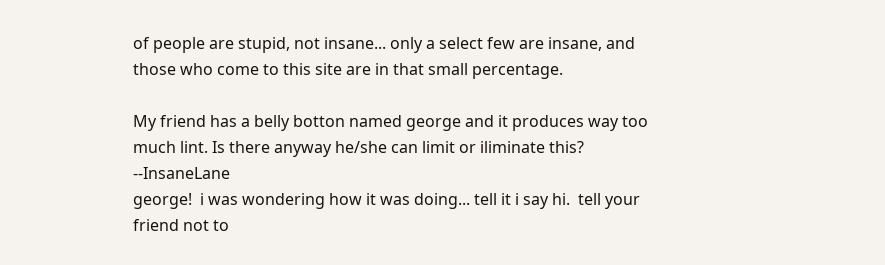of people are stupid, not insane... only a select few are insane, and those who come to this site are in that small percentage.

My friend has a belly botton named george and it produces way too much lint. Is there anyway he/she can limit or iliminate this? --InsaneLane
george!  i was wondering how it was doing... tell it i say hi.  tell your friend not to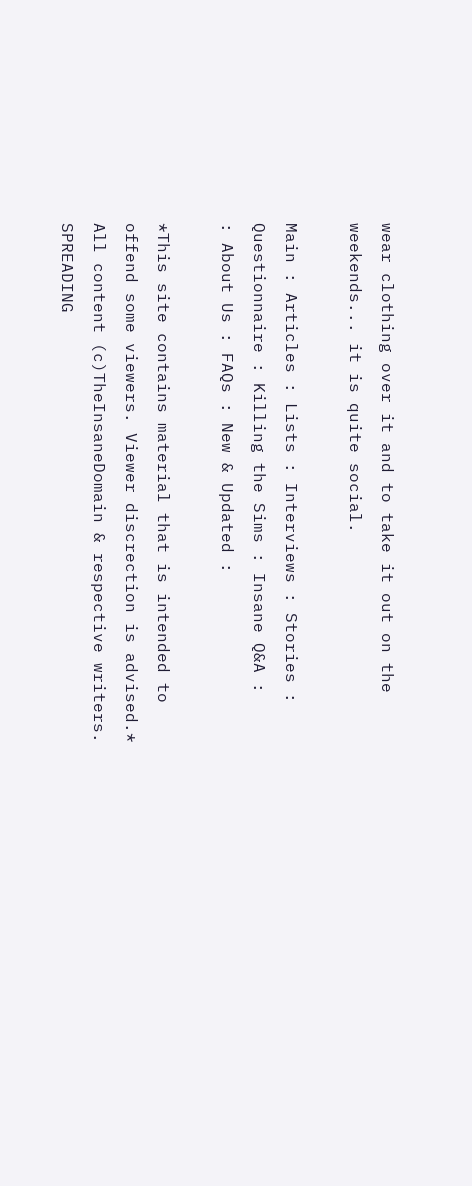wear clothing over it and to take it out on the weekends... it is quite social.

Main : Articles : Lists : Interviews : Stories : Questionnaire : Killing the Sims : Insane Q&A :
: About Us : FAQs : New & Updated :

*This site contains material that is intended to offend some viewers. Viewer discrection is advised.*
All content (c)TheInsaneDomain & respective writers. SPREADING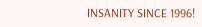INSANITY SINCE 1996!